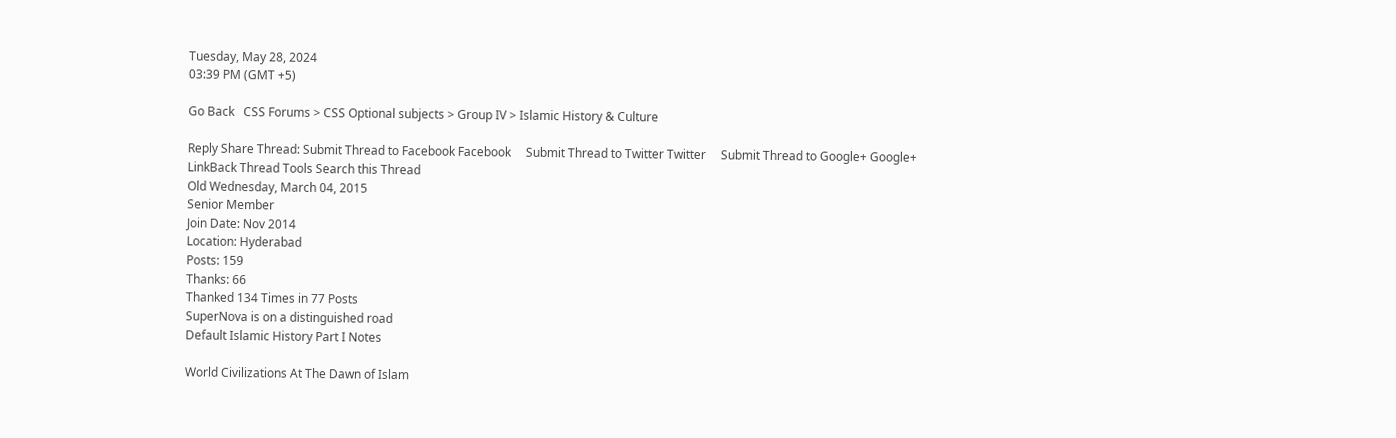Tuesday, May 28, 2024
03:39 PM (GMT +5)

Go Back   CSS Forums > CSS Optional subjects > Group IV > Islamic History & Culture

Reply Share Thread: Submit Thread to Facebook Facebook     Submit Thread to Twitter Twitter     Submit Thread to Google+ Google+
LinkBack Thread Tools Search this Thread
Old Wednesday, March 04, 2015
Senior Member
Join Date: Nov 2014
Location: Hyderabad
Posts: 159
Thanks: 66
Thanked 134 Times in 77 Posts
SuperNova is on a distinguished road
Default Islamic History Part I Notes

World Civilizations At The Dawn of Islam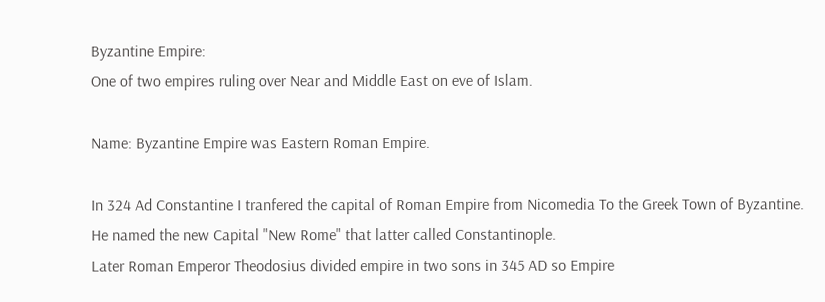Byzantine Empire:
One of two empires ruling over Near and Middle East on eve of Islam.

Name: Byzantine Empire was Eastern Roman Empire.

In 324 Ad Constantine I tranfered the capital of Roman Empire from Nicomedia To the Greek Town of Byzantine.
He named the new Capital "New Rome" that latter called Constantinople.
Later Roman Emperor Theodosius divided empire in two sons in 345 AD so Empire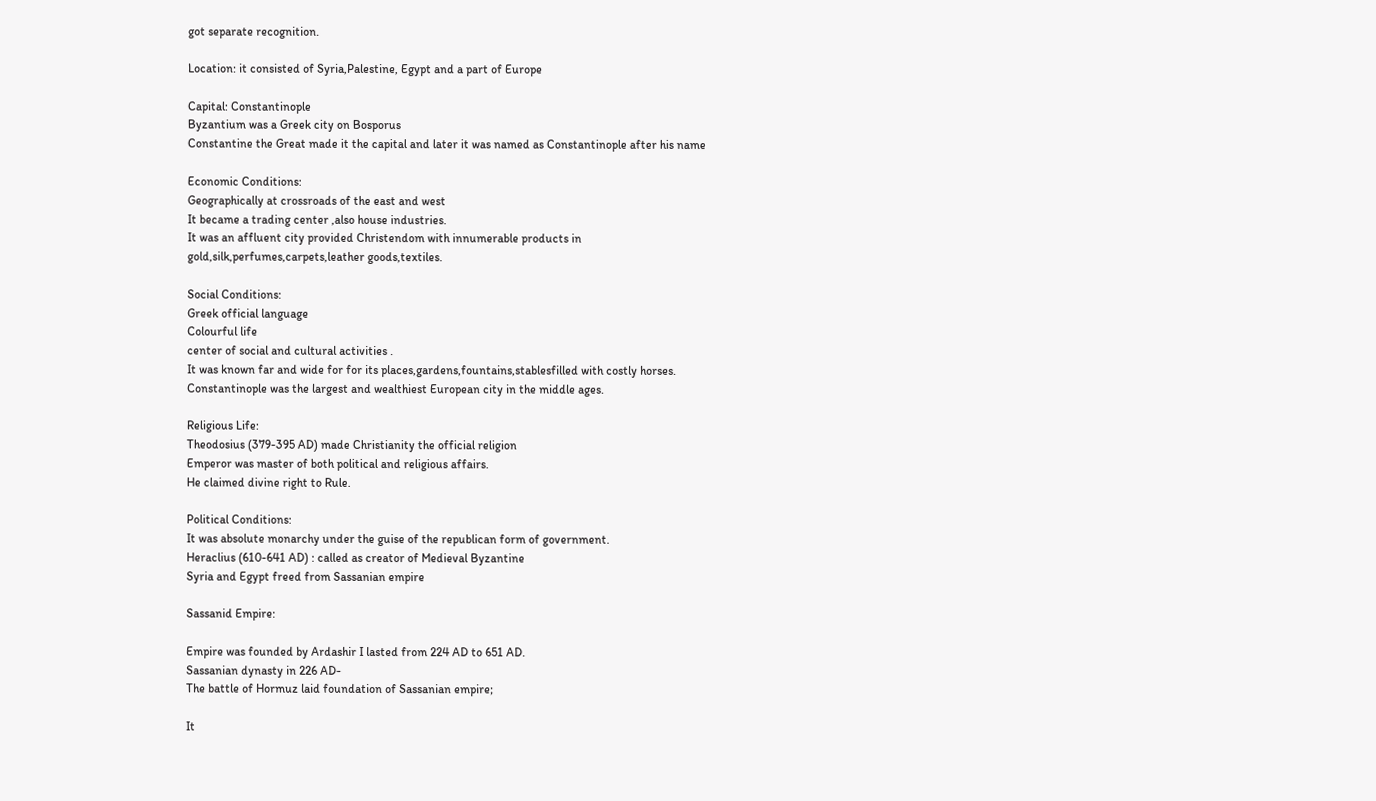got separate recognition.

Location: it consisted of Syria,Palestine, Egypt and a part of Europe

Capital: Constantinople
Byzantium was a Greek city on Bosporus
Constantine the Great made it the capital and later it was named as Constantinople after his name

Economic Conditions:
Geographically at crossroads of the east and west
It became a trading center ,also house industries.
It was an affluent city provided Christendom with innumerable products in gold,silk,perfumes,carpets,leather goods,textiles.

Social Conditions:
Greek official language
Colourful life
center of social and cultural activities .
It was known far and wide for for its places,gardens,fountains,stablesfilled with costly horses.
Constantinople was the largest and wealthiest European city in the middle ages.

Religious Life:
Theodosius (379-395 AD) made Christianity the official religion
Emperor was master of both political and religious affairs.
He claimed divine right to Rule.

Political Conditions:
It was absolute monarchy under the guise of the republican form of government.
Heraclius (610-641 AD) : called as creator of Medieval Byzantine
Syria and Egypt freed from Sassanian empire

Sassanid Empire:

Empire was founded by Ardashir I lasted from 224 AD to 651 AD.
Sassanian dynasty in 226 AD-
The battle of Hormuz laid foundation of Sassanian empire;

It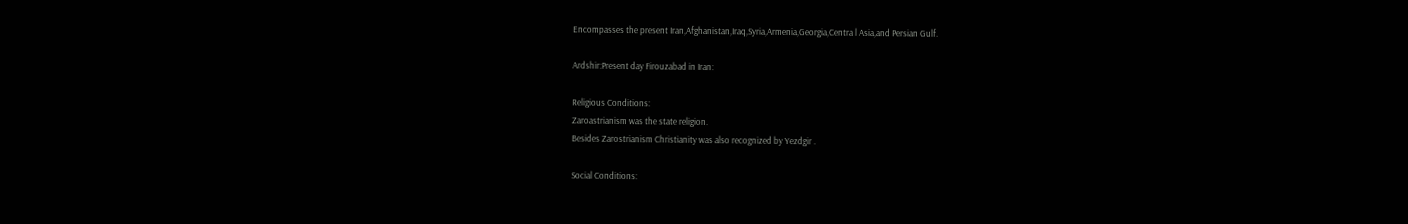Encompasses the present Iran,Afghanistan,Iraq,Syria,Armenia,Georgia,Centra l Asia,and Persian Gulf.

Ardshir:Present day Firouzabad in Iran:

Religious Conditions:
Zaroastrianism was the state religion.
Besides Zarostrianism Christianity was also recognized by Yezdgir .

Social Conditions: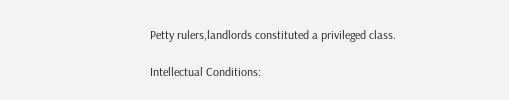Petty rulers,landlords constituted a privileged class.

Intellectual Conditions: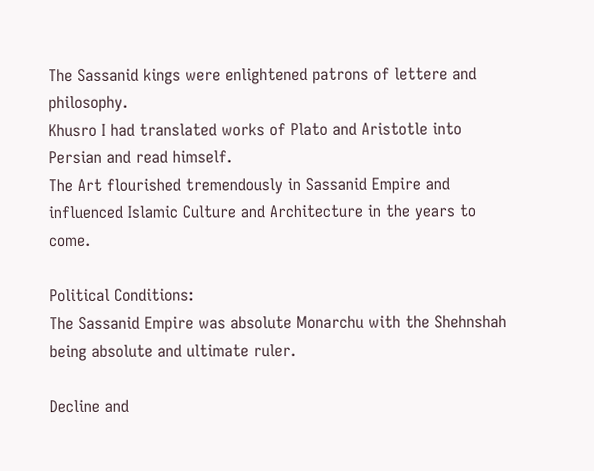The Sassanid kings were enlightened patrons of lettere and philosophy.
Khusro I had translated works of Plato and Aristotle into Persian and read himself.
The Art flourished tremendously in Sassanid Empire and influenced Islamic Culture and Architecture in the years to come.

Political Conditions:
The Sassanid Empire was absolute Monarchu with the Shehnshah being absolute and ultimate ruler.

Decline and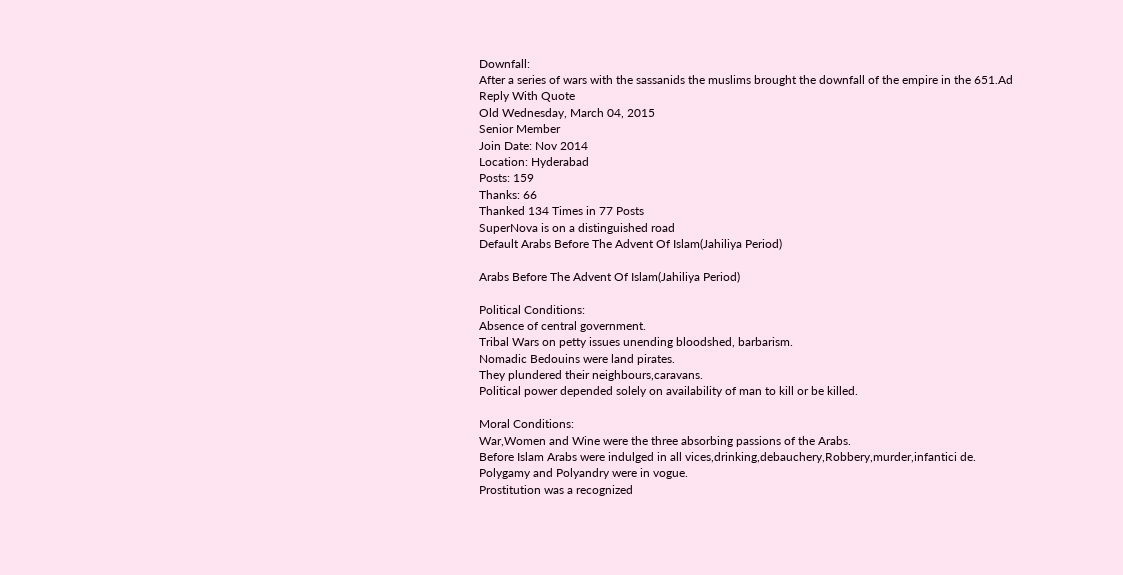Downfall:
After a series of wars with the sassanids the muslims brought the downfall of the empire in the 651.Ad
Reply With Quote
Old Wednesday, March 04, 2015
Senior Member
Join Date: Nov 2014
Location: Hyderabad
Posts: 159
Thanks: 66
Thanked 134 Times in 77 Posts
SuperNova is on a distinguished road
Default Arabs Before The Advent Of Islam(Jahiliya Period)

Arabs Before The Advent Of Islam(Jahiliya Period)

Political Conditions:
Absence of central government.
Tribal Wars on petty issues unending bloodshed, barbarism.
Nomadic Bedouins were land pirates.
They plundered their neighbours,caravans.
Political power depended solely on availability of man to kill or be killed.

Moral Conditions:
War,Women and Wine were the three absorbing passions of the Arabs.
Before Islam Arabs were indulged in all vices,drinking,debauchery,Robbery,murder,infantici de.
Polygamy and Polyandry were in vogue.
Prostitution was a recognized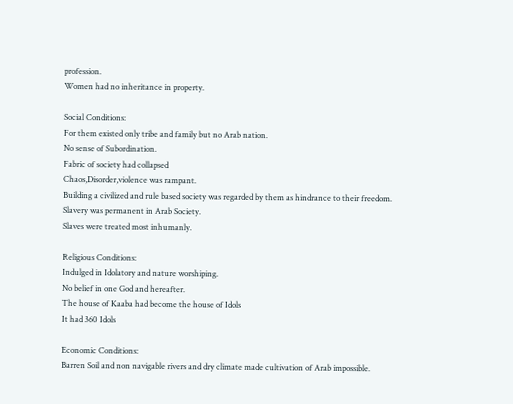profession.
Women had no inheritance in property.

Social Conditions:
For them existed only tribe and family but no Arab nation.
No sense of Subordination.
Fabric of society had collapsed
Chaos,Disorder,violence was rampant.
Building a civilized and rule based society was regarded by them as hindrance to their freedom.
Slavery was permanent in Arab Society.
Slaves were treated most inhumanly.

Religious Conditions:
Indulged in Idolatory and nature worshiping.
No belief in one God and hereafter.
The house of Kaaba had become the house of Idols
It had 360 Idols

Economic Conditions:
Barren Soil and non navigable rivers and dry climate made cultivation of Arab impossible.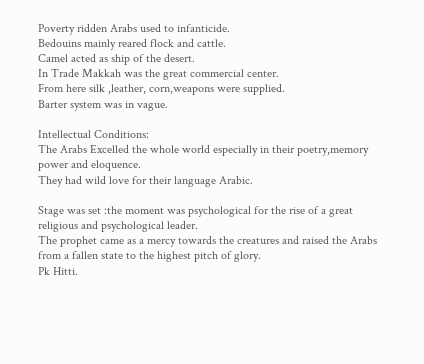Poverty ridden Arabs used to infanticide.
Bedouins mainly reared flock and cattle.
Camel acted as ship of the desert.
In Trade Makkah was the great commercial center.
From here silk ,leather, corn,weapons were supplied.
Barter system was in vague.

Intellectual Conditions:
The Arabs Excelled the whole world especially in their poetry,memory power and eloquence.
They had wild love for their language Arabic.

Stage was set :the moment was psychological for the rise of a great religious and psychological leader.
The prophet came as a mercy towards the creatures and raised the Arabs from a fallen state to the highest pitch of glory.
Pk Hitti.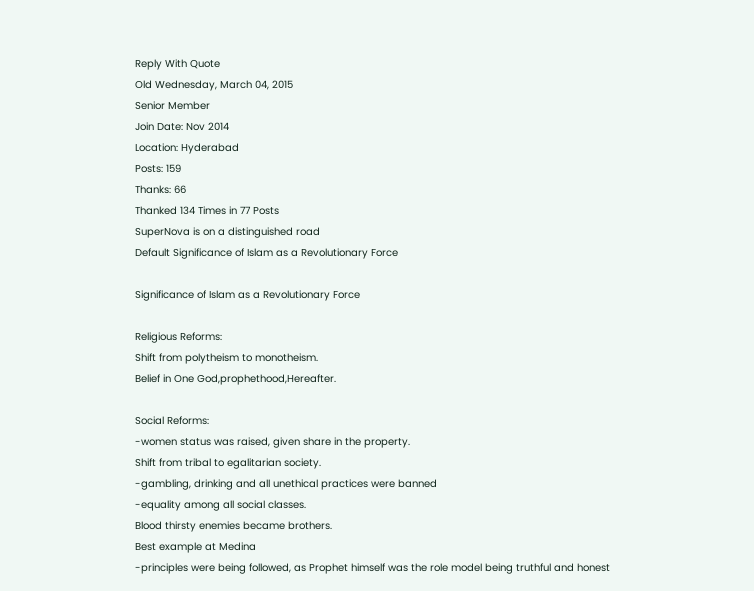Reply With Quote
Old Wednesday, March 04, 2015
Senior Member
Join Date: Nov 2014
Location: Hyderabad
Posts: 159
Thanks: 66
Thanked 134 Times in 77 Posts
SuperNova is on a distinguished road
Default Significance of Islam as a Revolutionary Force

Significance of Islam as a Revolutionary Force

Religious Reforms:
Shift from polytheism to monotheism.
Belief in One God,prophethood,Hereafter.

Social Reforms:
-women status was raised, given share in the property.
Shift from tribal to egalitarian society.
-gambling, drinking and all unethical practices were banned
-equality among all social classes.
Blood thirsty enemies became brothers.
Best example at Medina
-principles were being followed, as Prophet himself was the role model being truthful and honest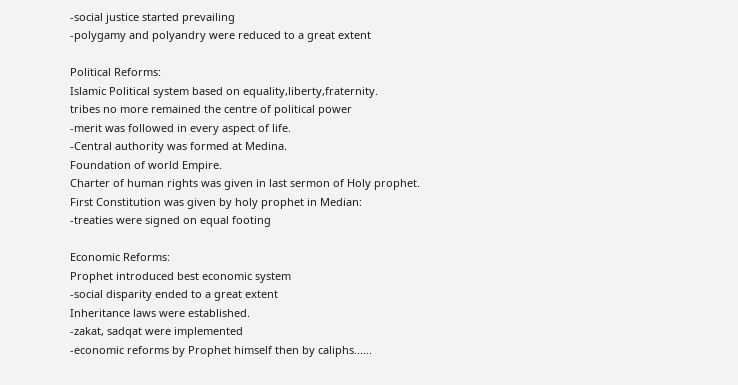-social justice started prevailing
-polygamy and polyandry were reduced to a great extent

Political Reforms:
Islamic Political system based on equality,liberty,fraternity.
tribes no more remained the centre of political power
-merit was followed in every aspect of life.
-Central authority was formed at Medina.
Foundation of world Empire.
Charter of human rights was given in last sermon of Holy prophet.
First Constitution was given by holy prophet in Median:
-treaties were signed on equal footing

Economic Reforms:
Prophet introduced best economic system
-social disparity ended to a great extent
Inheritance laws were established.
-zakat, sadqat were implemented
-economic reforms by Prophet himself then by caliphs......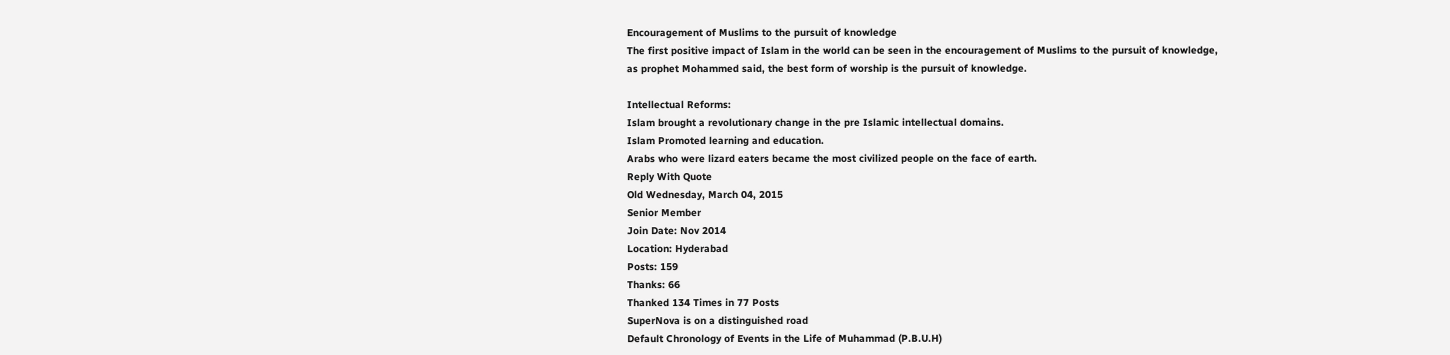Encouragement of Muslims to the pursuit of knowledge
The first positive impact of Islam in the world can be seen in the encouragement of Muslims to the pursuit of knowledge,
as prophet Mohammed said, the best form of worship is the pursuit of knowledge.

Intellectual Reforms:
Islam brought a revolutionary change in the pre Islamic intellectual domains.
Islam Promoted learning and education.
Arabs who were lizard eaters became the most civilized people on the face of earth.
Reply With Quote
Old Wednesday, March 04, 2015
Senior Member
Join Date: Nov 2014
Location: Hyderabad
Posts: 159
Thanks: 66
Thanked 134 Times in 77 Posts
SuperNova is on a distinguished road
Default Chronology of Events in the Life of Muhammad (P.B.U.H)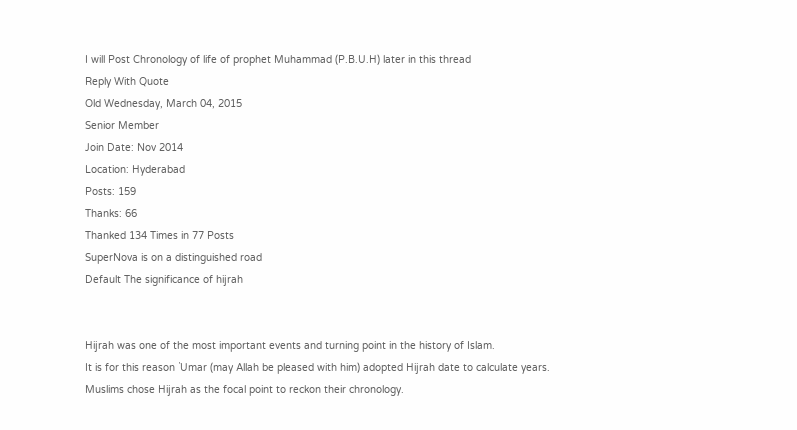I will Post Chronology of life of prophet Muhammad (P.B.U.H) later in this thread
Reply With Quote
Old Wednesday, March 04, 2015
Senior Member
Join Date: Nov 2014
Location: Hyderabad
Posts: 159
Thanks: 66
Thanked 134 Times in 77 Posts
SuperNova is on a distinguished road
Default The significance of hijrah


Hijrah was one of the most important events and turning point in the history of Islam.
It is for this reason `Umar (may Allah be pleased with him) adopted Hijrah date to calculate years.
Muslims chose Hijrah as the focal point to reckon their chronology.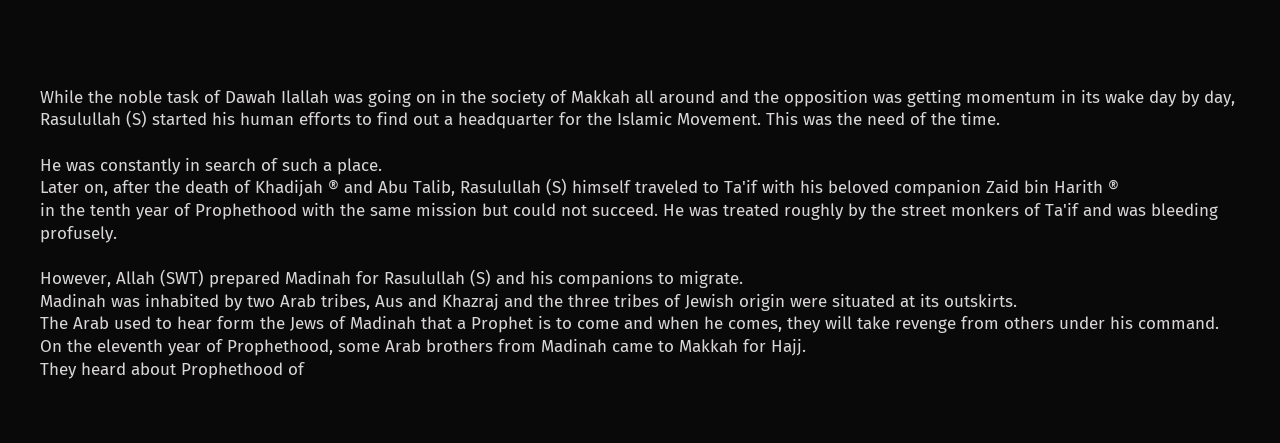While the noble task of Dawah Ilallah was going on in the society of Makkah all around and the opposition was getting momentum in its wake day by day,
Rasulullah (S) started his human efforts to find out a headquarter for the Islamic Movement. This was the need of the time.

He was constantly in search of such a place.
Later on, after the death of Khadijah ® and Abu Talib, Rasulullah (S) himself traveled to Ta'if with his beloved companion Zaid bin Harith ®
in the tenth year of Prophethood with the same mission but could not succeed. He was treated roughly by the street monkers of Ta'if and was bleeding profusely.

However, Allah (SWT) prepared Madinah for Rasulullah (S) and his companions to migrate.
Madinah was inhabited by two Arab tribes, Aus and Khazraj and the three tribes of Jewish origin were situated at its outskirts.
The Arab used to hear form the Jews of Madinah that a Prophet is to come and when he comes, they will take revenge from others under his command.
On the eleventh year of Prophethood, some Arab brothers from Madinah came to Makkah for Hajj.
They heard about Prophethood of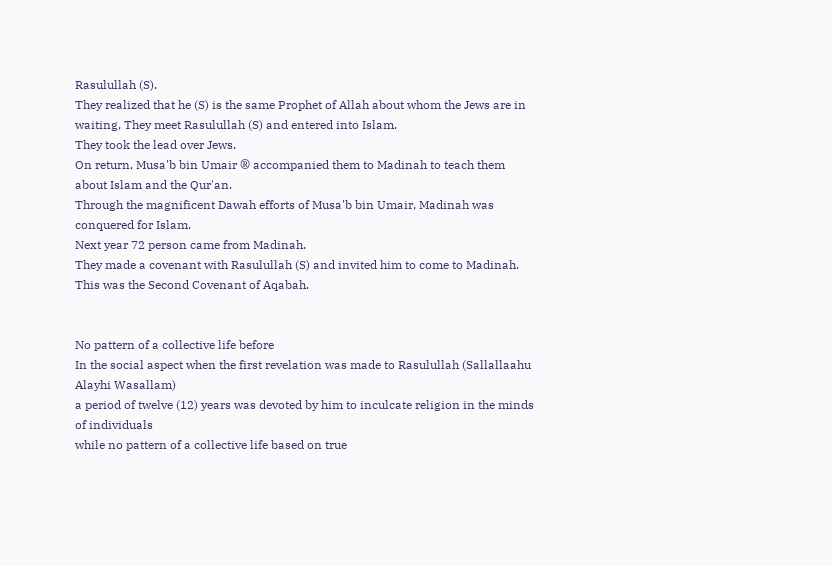Rasulullah (S).
They realized that he (S) is the same Prophet of Allah about whom the Jews are in waiting, They meet Rasulullah (S) and entered into Islam.
They took the lead over Jews.
On return, Musa'b bin Umair ® accompanied them to Madinah to teach them about Islam and the Qur'an.
Through the magnificent Dawah efforts of Musa'b bin Umair, Madinah was conquered for Islam.
Next year 72 person came from Madinah.
They made a covenant with Rasulullah (S) and invited him to come to Madinah.
This was the Second Covenant of Aqabah.


No pattern of a collective life before
In the social aspect when the first revelation was made to Rasulullah (Sallallaahu Alayhi Wasallam)
a period of twelve (12) years was devoted by him to inculcate religion in the minds of individuals
while no pattern of a collective life based on true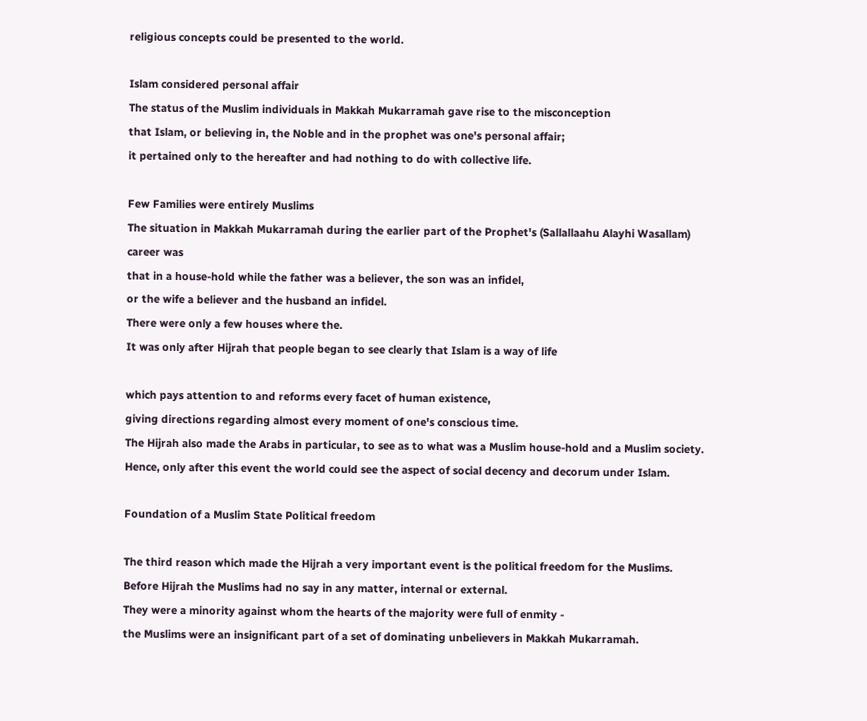religious concepts could be presented to the world.

Islam considered personal affair
The status of the Muslim individuals in Makkah Mukarramah gave rise to the misconception
that Islam, or believing in, the Noble and in the prophet was one's personal affair;
it pertained only to the hereafter and had nothing to do with collective life.

Few Families were entirely Muslims
The situation in Makkah Mukarramah during the earlier part of the Prophet's (Sallallaahu Alayhi Wasallam) career was
that in a house-hold while the father was a believer, the son was an infidel,
or the wife a believer and the husband an infidel.
There were only a few houses where the.
It was only after Hijrah that people began to see clearly that Islam is a way of life

which pays attention to and reforms every facet of human existence,
giving directions regarding almost every moment of one's conscious time.
The Hijrah also made the Arabs in particular, to see as to what was a Muslim house-hold and a Muslim society.
Hence, only after this event the world could see the aspect of social decency and decorum under Islam.

Foundation of a Muslim State Political freedom

The third reason which made the Hijrah a very important event is the political freedom for the Muslims.
Before Hijrah the Muslims had no say in any matter, internal or external.
They were a minority against whom the hearts of the majority were full of enmity -
the Muslims were an insignificant part of a set of dominating unbelievers in Makkah Mukarramah.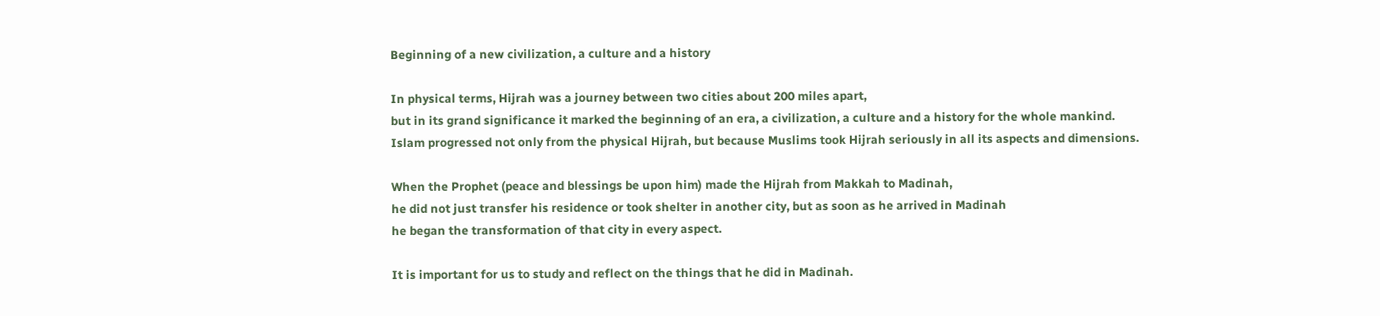Beginning of a new civilization, a culture and a history

In physical terms, Hijrah was a journey between two cities about 200 miles apart,
but in its grand significance it marked the beginning of an era, a civilization, a culture and a history for the whole mankind.
Islam progressed not only from the physical Hijrah, but because Muslims took Hijrah seriously in all its aspects and dimensions.

When the Prophet (peace and blessings be upon him) made the Hijrah from Makkah to Madinah,
he did not just transfer his residence or took shelter in another city, but as soon as he arrived in Madinah
he began the transformation of that city in every aspect.

It is important for us to study and reflect on the things that he did in Madinah.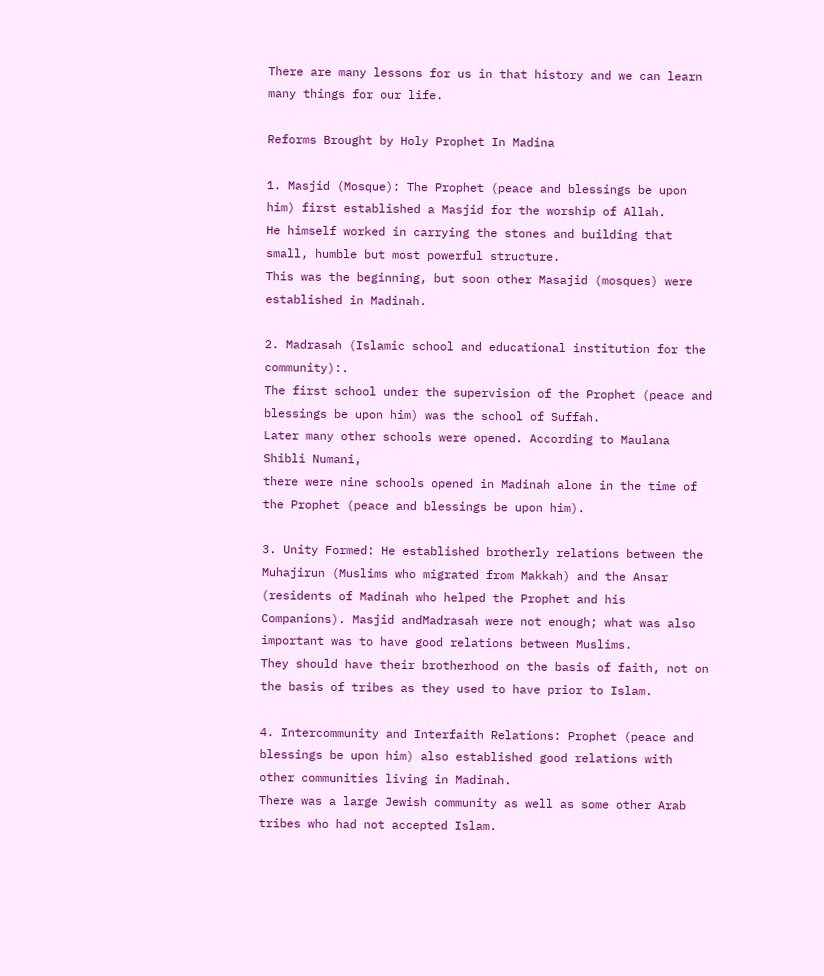There are many lessons for us in that history and we can learn many things for our life.

Reforms Brought by Holy Prophet In Madina

1. Masjid (Mosque): The Prophet (peace and blessings be upon him) first established a Masjid for the worship of Allah.
He himself worked in carrying the stones and building that small, humble but most powerful structure.
This was the beginning, but soon other Masajid (mosques) were established in Madinah.

2. Madrasah (Islamic school and educational institution for the community):.
The first school under the supervision of the Prophet (peace and blessings be upon him) was the school of Suffah.
Later many other schools were opened. According to Maulana Shibli Numani,
there were nine schools opened in Madinah alone in the time of the Prophet (peace and blessings be upon him).

3. Unity Formed: He established brotherly relations between the Muhajirun (Muslims who migrated from Makkah) and the Ansar (residents of Madinah who helped the Prophet and his Companions). Masjid andMadrasah were not enough; what was also important was to have good relations between Muslims.
They should have their brotherhood on the basis of faith, not on the basis of tribes as they used to have prior to Islam.

4. Intercommunity and Interfaith Relations: Prophet (peace and blessings be upon him) also established good relations with other communities living in Madinah.
There was a large Jewish community as well as some other Arab tribes who had not accepted Islam.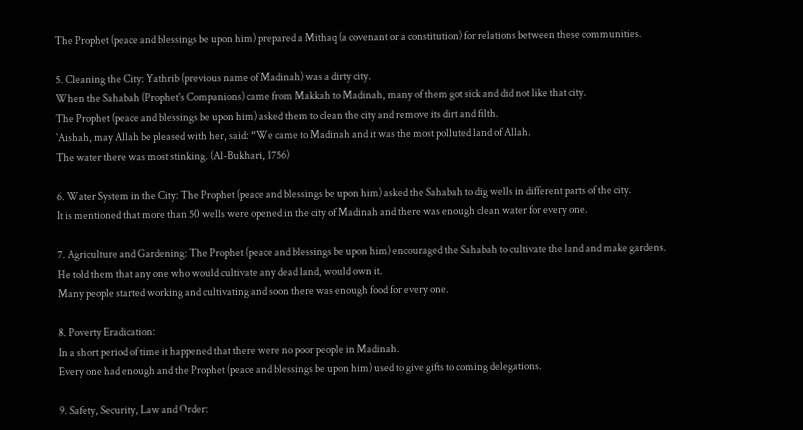The Prophet (peace and blessings be upon him) prepared a Mithaq (a covenant or a constitution) for relations between these communities.

5. Cleaning the City: Yathrib (previous name of Madinah) was a dirty city.
When the Sahabah (Prophet's Companions) came from Makkah to Madinah, many of them got sick and did not like that city.
The Prophet (peace and blessings be upon him) asked them to clean the city and remove its dirt and filth.
`Aishah, may Allah be pleased with her, said: “We came to Madinah and it was the most polluted land of Allah.
The water there was most stinking. (Al-Bukhari, 1756)

6. Water System in the City: The Prophet (peace and blessings be upon him) asked the Sahabah to dig wells in different parts of the city.
It is mentioned that more than 50 wells were opened in the city of Madinah and there was enough clean water for every one.

7. Agriculture and Gardening: The Prophet (peace and blessings be upon him) encouraged the Sahabah to cultivate the land and make gardens.
He told them that any one who would cultivate any dead land, would own it.
Many people started working and cultivating and soon there was enough food for every one.

8. Poverty Eradication:
In a short period of time it happened that there were no poor people in Madinah.
Every one had enough and the Prophet (peace and blessings be upon him) used to give gifts to coming delegations.

9. Safety, Security, Law and Order: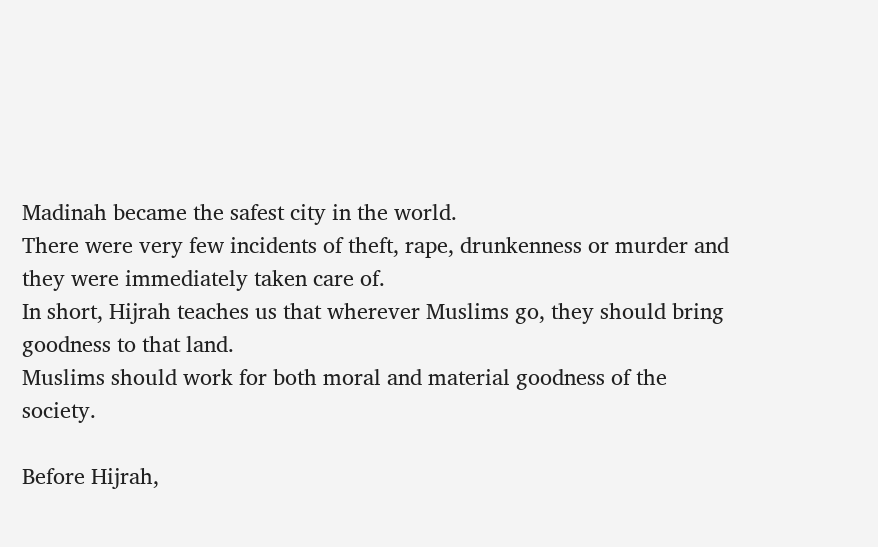Madinah became the safest city in the world.
There were very few incidents of theft, rape, drunkenness or murder and they were immediately taken care of.
In short, Hijrah teaches us that wherever Muslims go, they should bring goodness to that land.
Muslims should work for both moral and material goodness of the society.

Before Hijrah,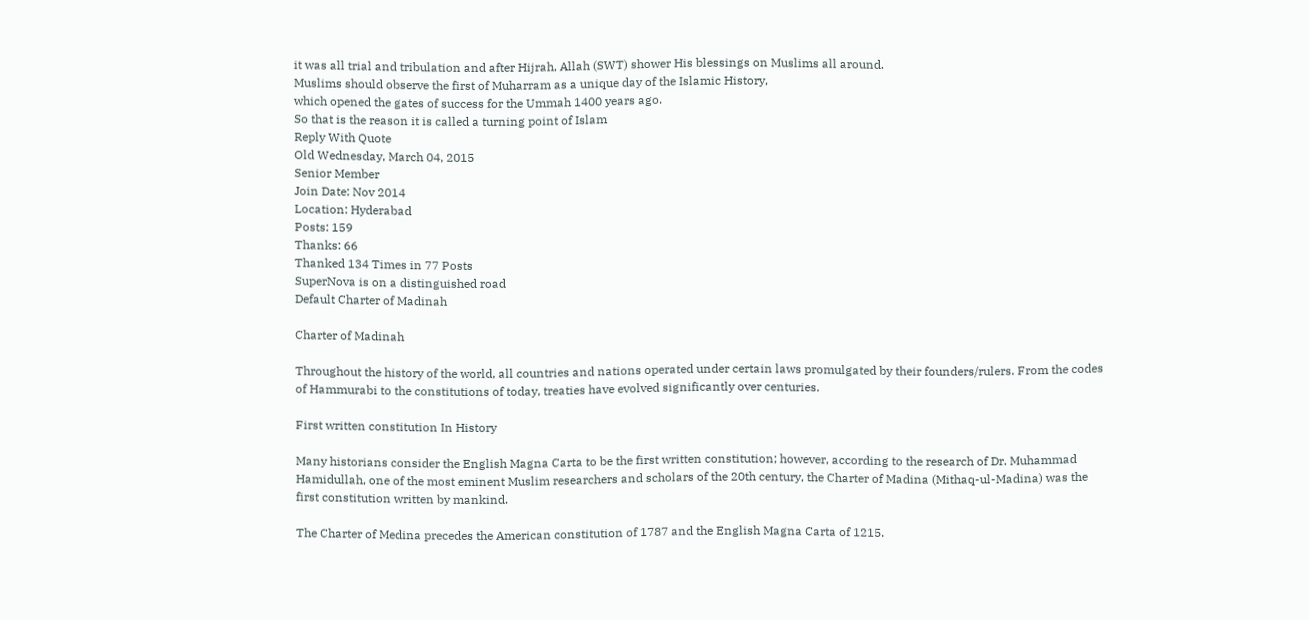it was all trial and tribulation and after Hijrah, Allah (SWT) shower His blessings on Muslims all around.
Muslims should observe the first of Muharram as a unique day of the Islamic History,
which opened the gates of success for the Ummah 1400 years ago.
So that is the reason it is called a turning point of Islam
Reply With Quote
Old Wednesday, March 04, 2015
Senior Member
Join Date: Nov 2014
Location: Hyderabad
Posts: 159
Thanks: 66
Thanked 134 Times in 77 Posts
SuperNova is on a distinguished road
Default Charter of Madinah

Charter of Madinah

Throughout the history of the world, all countries and nations operated under certain laws promulgated by their founders/rulers. From the codes of Hammurabi to the constitutions of today, treaties have evolved significantly over centuries.

First written constitution In History

Many historians consider the English Magna Carta to be the first written constitution; however, according to the research of Dr. Muhammad Hamidullah, one of the most eminent Muslim researchers and scholars of the 20th century, the Charter of Madina (Mithaq-ul-Madina) was the first constitution written by mankind.

The Charter of Medina precedes the American constitution of 1787 and the English Magna Carta of 1215.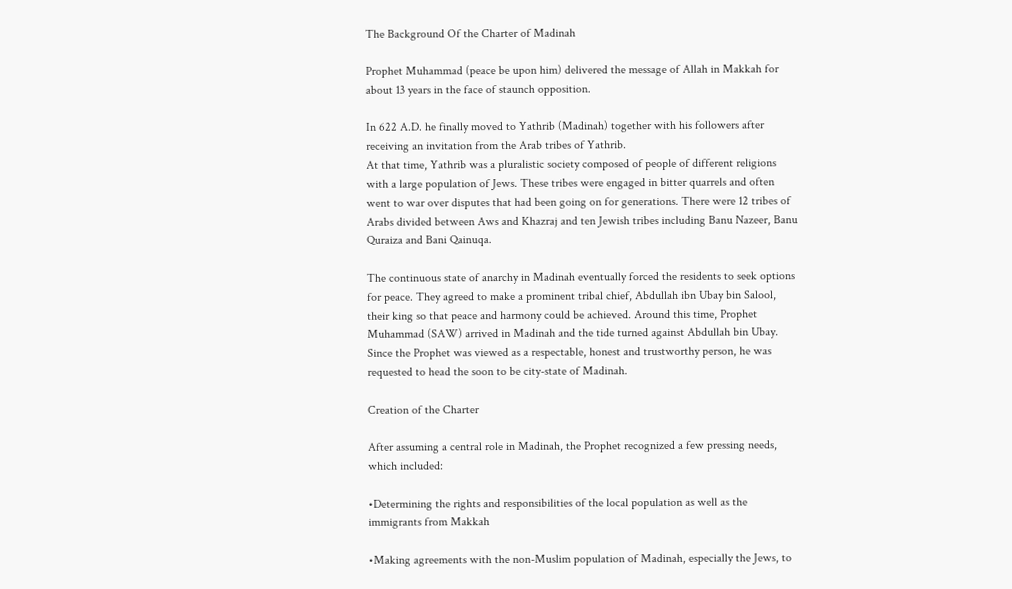The Background Of the Charter of Madinah

Prophet Muhammad (peace be upon him) delivered the message of Allah in Makkah for about 13 years in the face of staunch opposition.

In 622 A.D. he finally moved to Yathrib (Madinah) together with his followers after receiving an invitation from the Arab tribes of Yathrib.
At that time, Yathrib was a pluralistic society composed of people of different religions with a large population of Jews. These tribes were engaged in bitter quarrels and often went to war over disputes that had been going on for generations. There were 12 tribes of Arabs divided between Aws and Khazraj and ten Jewish tribes including Banu Nazeer, Banu Quraiza and Bani Qainuqa.

The continuous state of anarchy in Madinah eventually forced the residents to seek options for peace. They agreed to make a prominent tribal chief, Abdullah ibn Ubay bin Salool, their king so that peace and harmony could be achieved. Around this time, Prophet Muhammad (SAW) arrived in Madinah and the tide turned against Abdullah bin Ubay. Since the Prophet was viewed as a respectable, honest and trustworthy person, he was requested to head the soon to be city-state of Madinah.

Creation of the Charter

After assuming a central role in Madinah, the Prophet recognized a few pressing needs, which included:

•Determining the rights and responsibilities of the local population as well as the immigrants from Makkah

•Making agreements with the non-Muslim population of Madinah, especially the Jews, to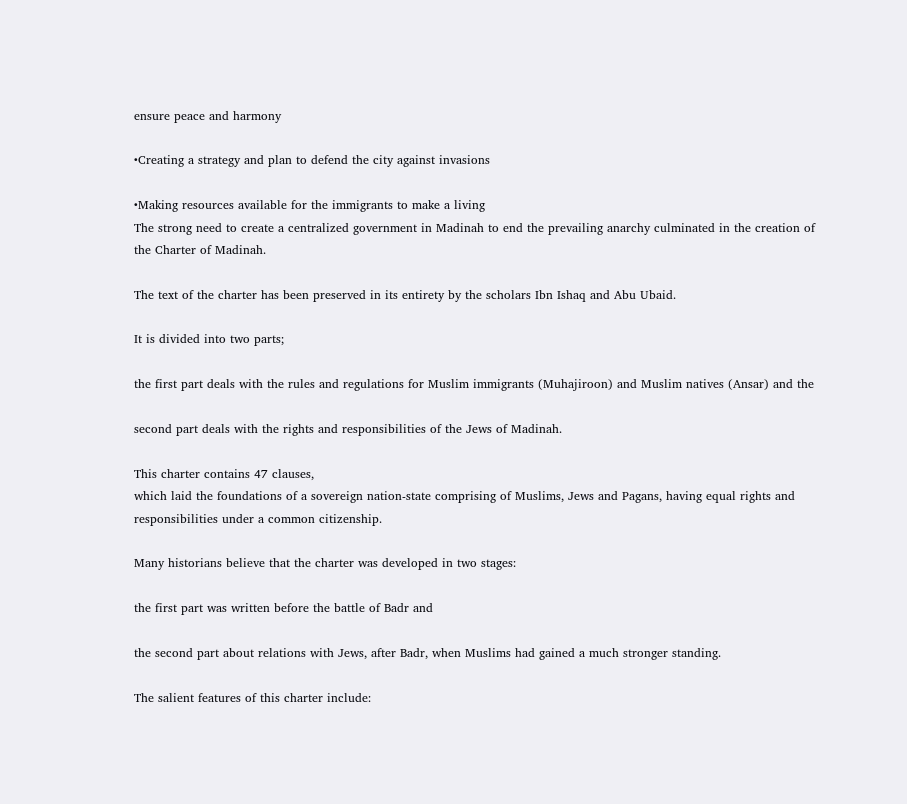ensure peace and harmony

•Creating a strategy and plan to defend the city against invasions

•Making resources available for the immigrants to make a living
The strong need to create a centralized government in Madinah to end the prevailing anarchy culminated in the creation of the Charter of Madinah.

The text of the charter has been preserved in its entirety by the scholars Ibn Ishaq and Abu Ubaid.

It is divided into two parts;

the first part deals with the rules and regulations for Muslim immigrants (Muhajiroon) and Muslim natives (Ansar) and the

second part deals with the rights and responsibilities of the Jews of Madinah.

This charter contains 47 clauses,
which laid the foundations of a sovereign nation-state comprising of Muslims, Jews and Pagans, having equal rights and responsibilities under a common citizenship.

Many historians believe that the charter was developed in two stages:

the first part was written before the battle of Badr and

the second part about relations with Jews, after Badr, when Muslims had gained a much stronger standing.

The salient features of this charter include: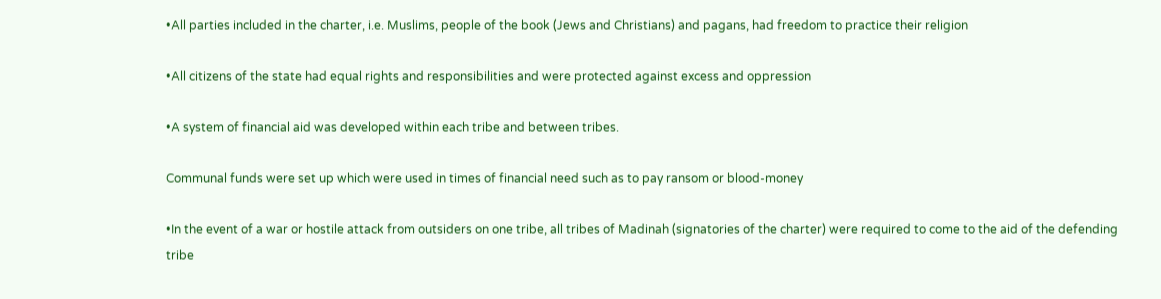•All parties included in the charter, i.e. Muslims, people of the book (Jews and Christians) and pagans, had freedom to practice their religion

•All citizens of the state had equal rights and responsibilities and were protected against excess and oppression

•A system of financial aid was developed within each tribe and between tribes.

Communal funds were set up which were used in times of financial need such as to pay ransom or blood-money

•In the event of a war or hostile attack from outsiders on one tribe, all tribes of Madinah (signatories of the charter) were required to come to the aid of the defending tribe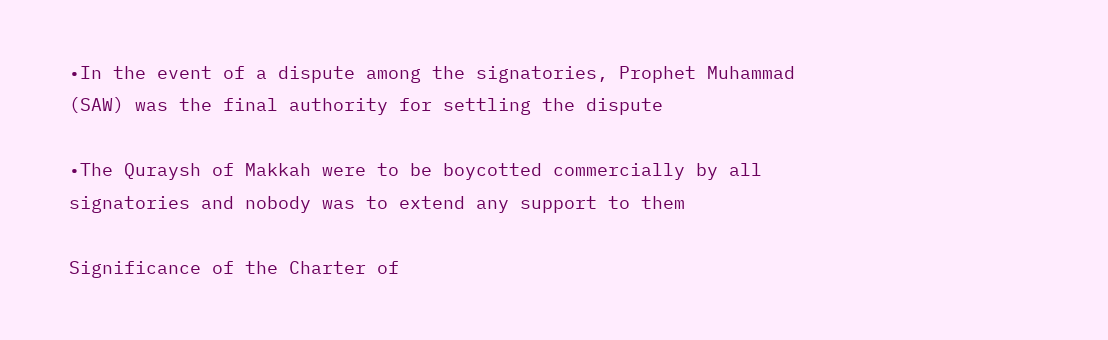•In the event of a dispute among the signatories, Prophet Muhammad (SAW) was the final authority for settling the dispute

•The Quraysh of Makkah were to be boycotted commercially by all signatories and nobody was to extend any support to them

Significance of the Charter of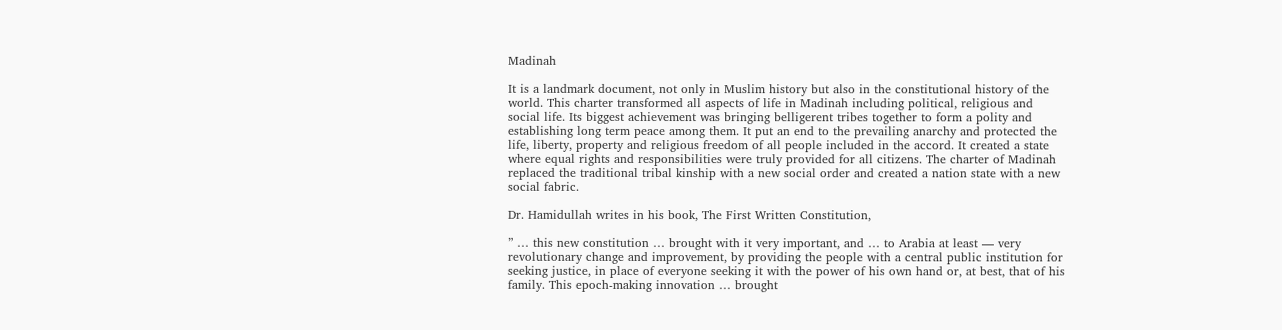Madinah

It is a landmark document, not only in Muslim history but also in the constitutional history of the world. This charter transformed all aspects of life in Madinah including political, religious and social life. Its biggest achievement was bringing belligerent tribes together to form a polity and establishing long term peace among them. It put an end to the prevailing anarchy and protected the life, liberty, property and religious freedom of all people included in the accord. It created a state where equal rights and responsibilities were truly provided for all citizens. The charter of Madinah replaced the traditional tribal kinship with a new social order and created a nation state with a new social fabric.

Dr. Hamidullah writes in his book, The First Written Constitution,

” … this new constitution … brought with it very important, and … to Arabia at least — very revolutionary change and improvement, by providing the people with a central public institution for seeking justice, in place of everyone seeking it with the power of his own hand or, at best, that of his family. This epoch-making innovation … brought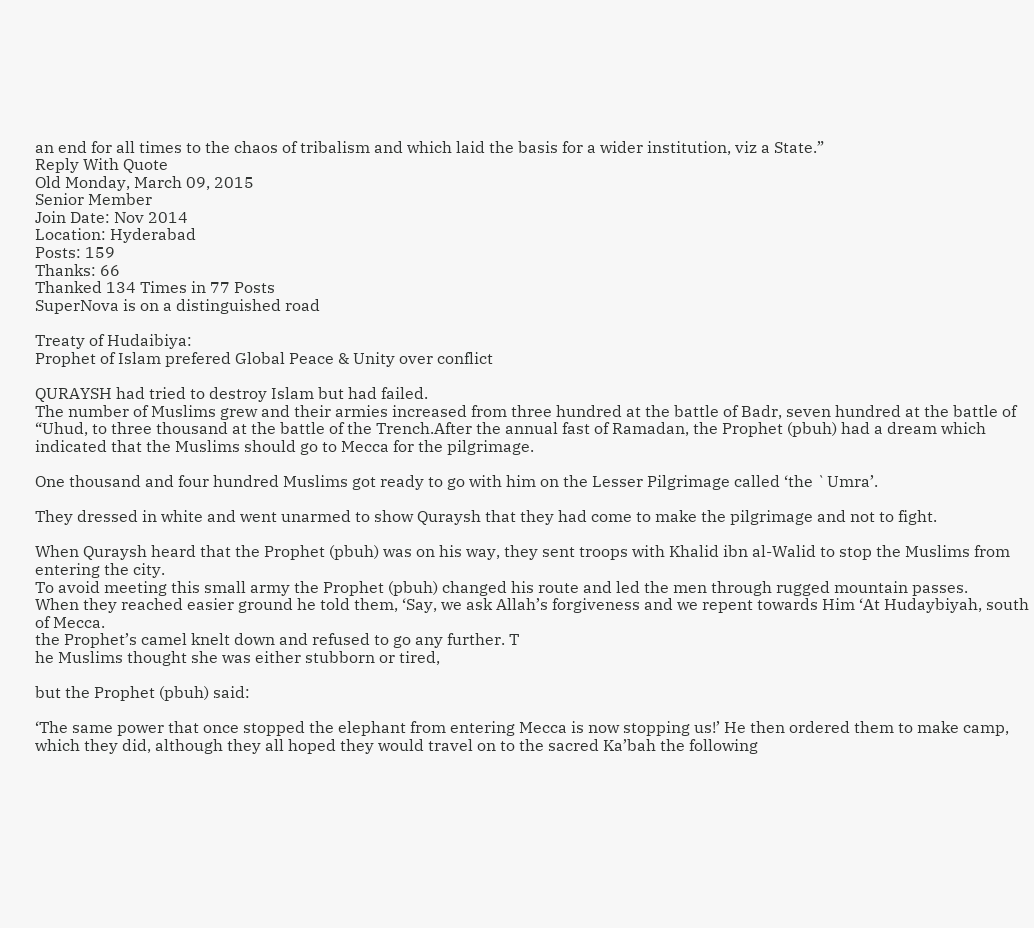an end for all times to the chaos of tribalism and which laid the basis for a wider institution, viz a State.”
Reply With Quote
Old Monday, March 09, 2015
Senior Member
Join Date: Nov 2014
Location: Hyderabad
Posts: 159
Thanks: 66
Thanked 134 Times in 77 Posts
SuperNova is on a distinguished road

Treaty of Hudaibiya:
Prophet of Islam prefered Global Peace & Unity over conflict

QURAYSH had tried to destroy Islam but had failed.
The number of Muslims grew and their armies increased from three hundred at the battle of Badr, seven hundred at the battle of “Uhud, to three thousand at the battle of the Trench.After the annual fast of Ramadan, the Prophet (pbuh) had a dream which indicated that the Muslims should go to Mecca for the pilgrimage.

One thousand and four hundred Muslims got ready to go with him on the Lesser Pilgrimage called ‘the `Umra’.

They dressed in white and went unarmed to show Quraysh that they had come to make the pilgrimage and not to fight.

When Quraysh heard that the Prophet (pbuh) was on his way, they sent troops with Khalid ibn al-Walid to stop the Muslims from entering the city.
To avoid meeting this small army the Prophet (pbuh) changed his route and led the men through rugged mountain passes.
When they reached easier ground he told them, ‘Say, we ask Allah’s forgiveness and we repent towards Him ‘At Hudaybiyah, south of Mecca.
the Prophet’s camel knelt down and refused to go any further. T
he Muslims thought she was either stubborn or tired,

but the Prophet (pbuh) said:

‘The same power that once stopped the elephant from entering Mecca is now stopping us!’ He then ordered them to make camp, which they did, although they all hoped they would travel on to the sacred Ka’bah the following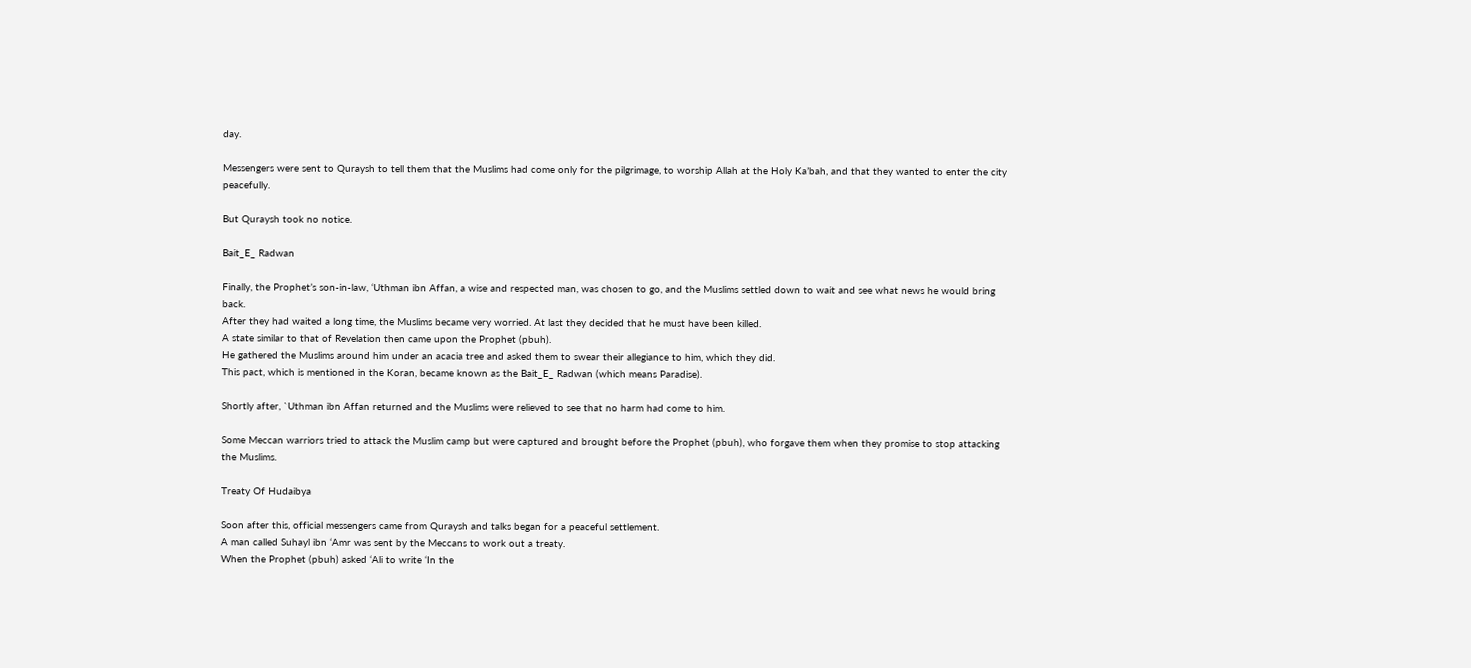day.

Messengers were sent to Quraysh to tell them that the Muslims had come only for the pilgrimage, to worship Allah at the Holy Ka’bah, and that they wanted to enter the city peacefully.

But Quraysh took no notice.

Bait_E_ Radwan

Finally, the Prophet’s son-in-law, ‘Uthman ibn Affan, a wise and respected man, was chosen to go, and the Muslims settled down to wait and see what news he would bring back.
After they had waited a long time, the Muslims became very worried. At last they decided that he must have been killed.
A state similar to that of Revelation then came upon the Prophet (pbuh).
He gathered the Muslims around him under an acacia tree and asked them to swear their allegiance to him, which they did.
This pact, which is mentioned in the Koran, became known as the Bait_E_ Radwan (which means Paradise).

Shortly after, `Uthman ibn Affan returned and the Muslims were relieved to see that no harm had come to him.

Some Meccan warriors tried to attack the Muslim camp but were captured and brought before the Prophet (pbuh), who forgave them when they promise to stop attacking the Muslims.

Treaty Of Hudaibya

Soon after this, official messengers came from Quraysh and talks began for a peaceful settlement.
A man called Suhayl ibn ‘Amr was sent by the Meccans to work out a treaty.
When the Prophet (pbuh) asked ‘Ali to write ‘In the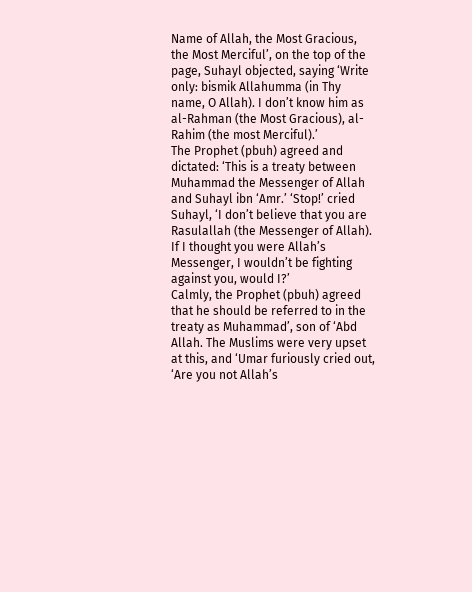Name of Allah, the Most Gracious, the Most Merciful’, on the top of the page, Suhayl objected, saying ‘Write only: bismik Allahumma (in Thy name, O Allah). I don’t know him as al-Rahman (the Most Gracious), al-Rahim (the most Merciful).’
The Prophet (pbuh) agreed and dictated: ‘This is a treaty between Muhammad the Messenger of Allah and Suhayl ibn ‘Amr.’ ‘Stop!’ cried Suhayl, ‘I don’t believe that you are Rasulallah (the Messenger of Allah). If I thought you were Allah’s Messenger, I wouldn’t be fighting against you, would I?’
Calmly, the Prophet (pbuh) agreed that he should be referred to in the treaty as Muhammad’, son of ‘Abd Allah. The Muslims were very upset at this, and ‘Umar furiously cried out, ‘Are you not Allah’s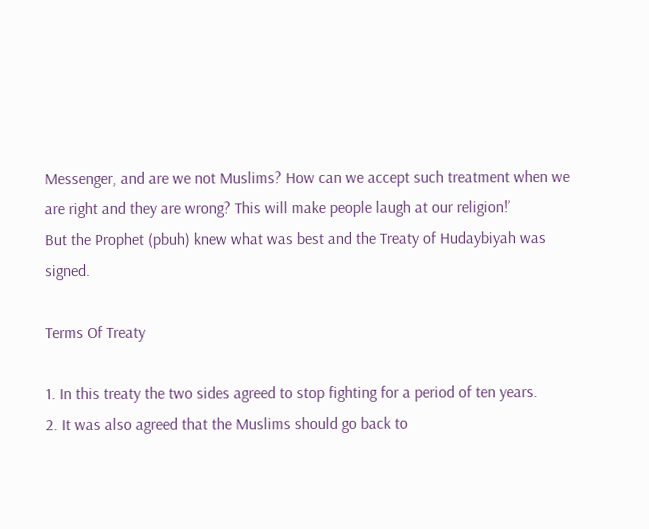Messenger, and are we not Muslims? How can we accept such treatment when we are right and they are wrong? This will make people laugh at our religion!’
But the Prophet (pbuh) knew what was best and the Treaty of Hudaybiyah was signed.

Terms Of Treaty

1. In this treaty the two sides agreed to stop fighting for a period of ten years.
2. It was also agreed that the Muslims should go back to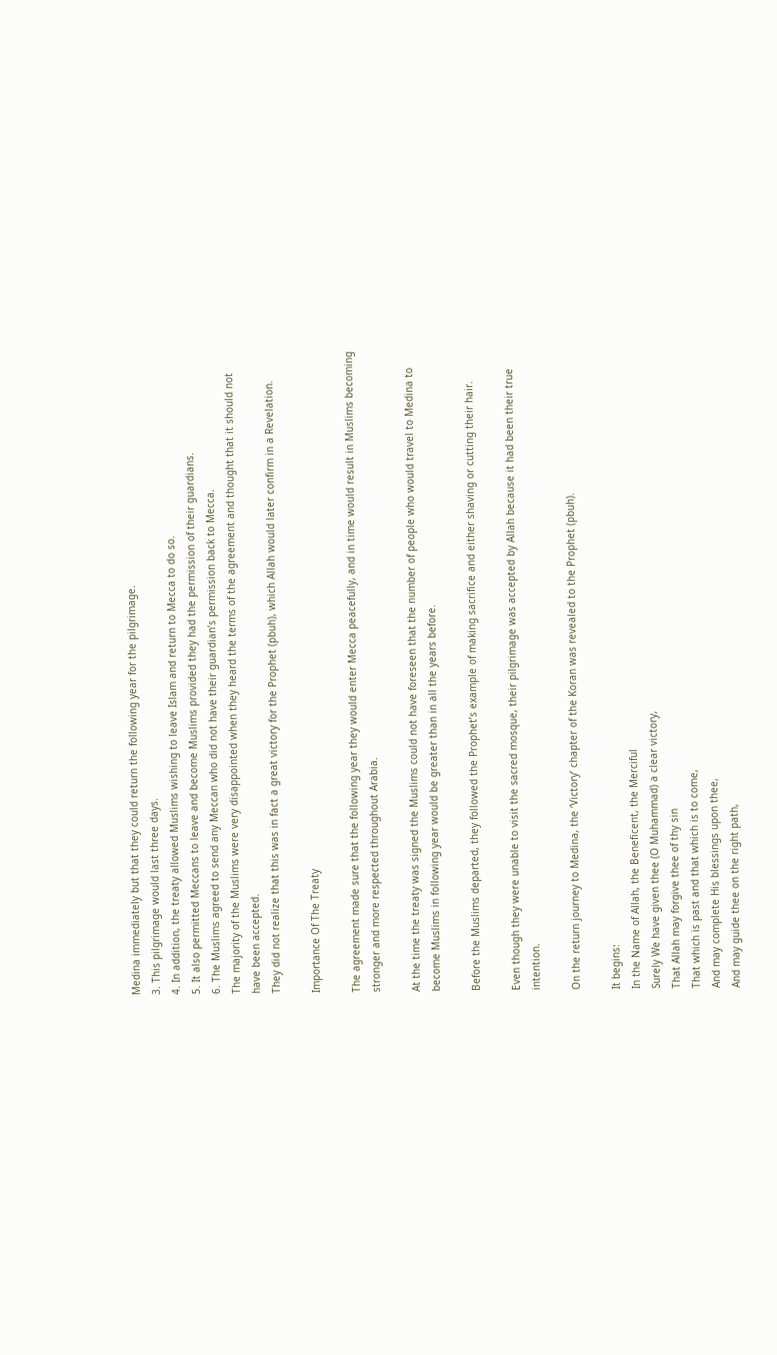Medina immediately but that they could return the following year for the pilgrimage.
3. This pilgrimage would last three days.
4. In addition, the treaty allowed Muslims wishing to leave Islam and return to Mecca to do so.
5. It also permitted Meccans to leave and become Muslims provided they had the permission of their guardians.
6. The Muslims agreed to send any Meccan who did not have their guardian’s permission back to Mecca.
The majority of the Muslims were very disappointed when they heard the terms of the agreement and thought that it should not have been accepted.
They did not realize that this was in fact a great victory for the Prophet (pbuh), which Allah would later confirm in a Revelation.

Importance Of The Treaty

The agreement made sure that the following year they would enter Mecca peacefully, and in time would result in Muslims becoming stronger and more respected throughout Arabia.

At the time the treaty was signed the Muslims could not have foreseen that the number of people who would travel to Medina to become Muslims in following year would be greater than in all the years before.

Before the Muslims departed, they followed the Prophet’s example of making sacrifice and either shaving or cutting their hair.

Even though they were unable to visit the sacred mosque, their pilgrimage was accepted by Allah because it had been their true intention.

On the return journey to Medina, the ‘Victory’ chapter of the Koran was revealed to the Prophet (pbuh).

It begins:
In the Name of Allah, the Beneficent, the Merciful
Surely We have given thee (O Muhammad) a clear victory,
That Allah may forgive thee of thy sin
That which is past and that which is to come,
And may complete His blessings upon thee,
And may guide thee on the right path,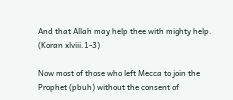And that Allah may help thee with mighty help.
(Koran xlviii.1-3)

Now most of those who left Mecca to join the Prophet (pbuh) without the consent of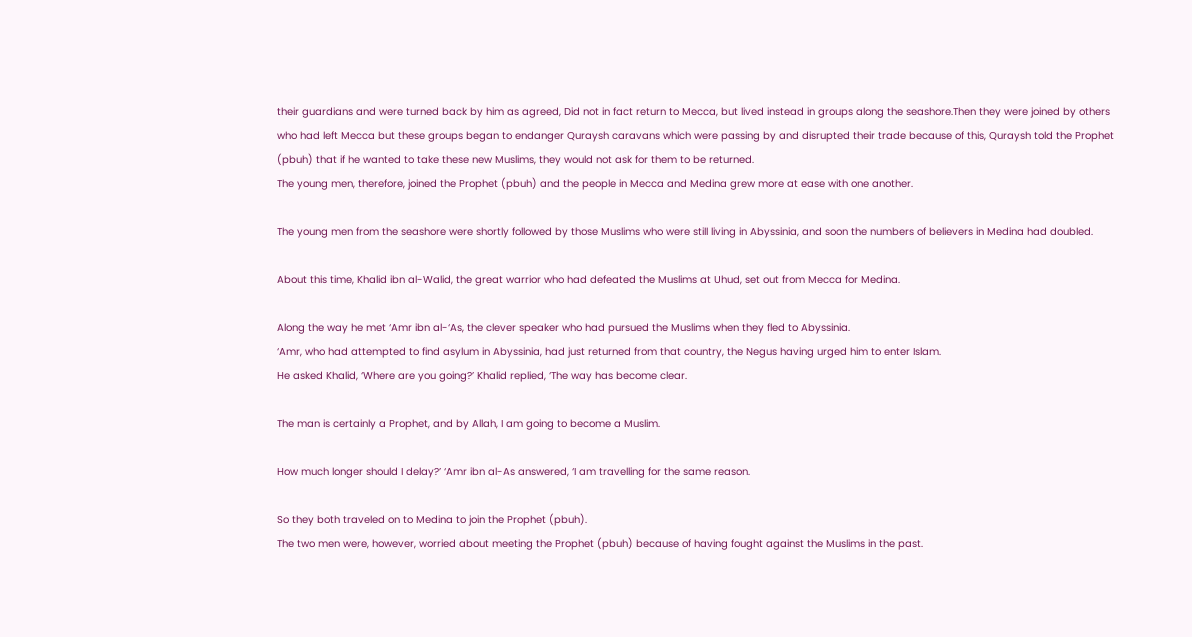their guardians and were turned back by him as agreed, Did not in fact return to Mecca, but lived instead in groups along the seashore.Then they were joined by others who had left Mecca but these groups began to endanger Quraysh caravans which were passing by and disrupted their trade because of this, Quraysh told the Prophet (pbuh) that if he wanted to take these new Muslims, they would not ask for them to be returned.
The young men, therefore, joined the Prophet (pbuh) and the people in Mecca and Medina grew more at ease with one another.

The young men from the seashore were shortly followed by those Muslims who were still living in Abyssinia, and soon the numbers of believers in Medina had doubled.

About this time, Khalid ibn al-Walid, the great warrior who had defeated the Muslims at Uhud, set out from Mecca for Medina.

Along the way he met ‘Amr ibn al-‘As, the clever speaker who had pursued the Muslims when they fled to Abyssinia.
‘Amr, who had attempted to find asylum in Abyssinia, had just returned from that country, the Negus having urged him to enter Islam.
He asked Khalid, ‘Where are you going?’ Khalid replied, ‘The way has become clear.

The man is certainly a Prophet, and by Allah, I am going to become a Muslim.

How much longer should I delay?’ ‘Amr ibn al-As answered, ‘I am travelling for the same reason.

So they both traveled on to Medina to join the Prophet (pbuh).
The two men were, however, worried about meeting the Prophet (pbuh) because of having fought against the Muslims in the past.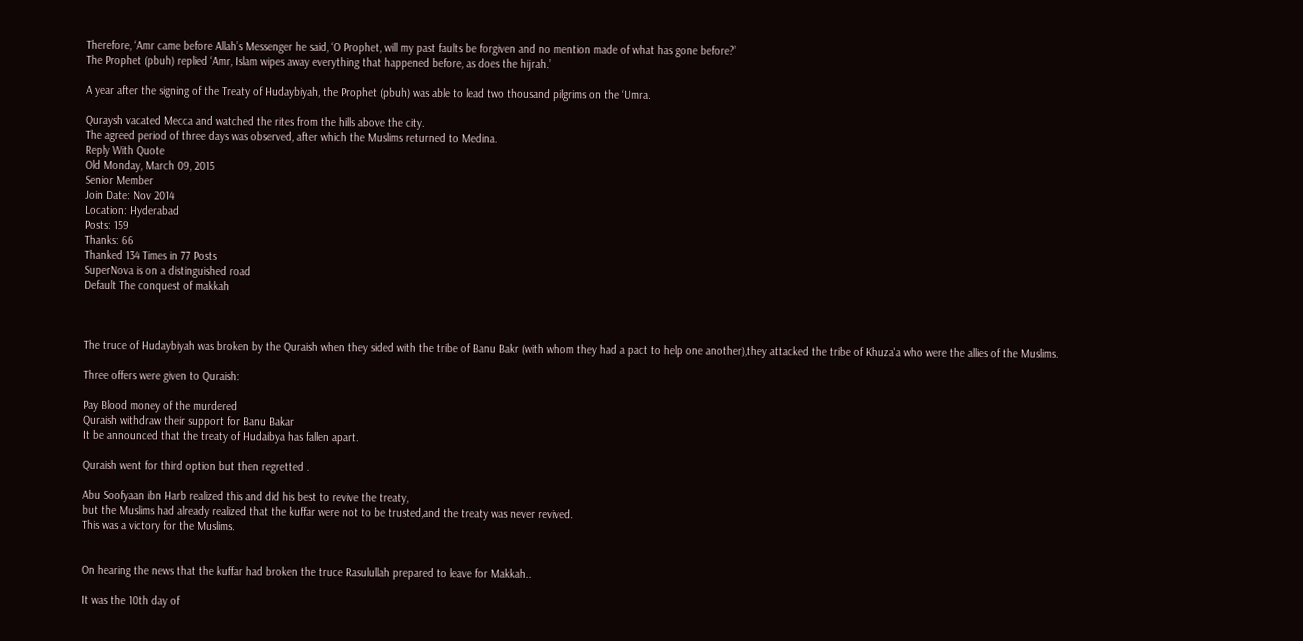Therefore, ‘Amr came before Allah’s Messenger he said, ‘O Prophet, will my past faults be forgiven and no mention made of what has gone before?’
The Prophet (pbuh) replied ‘Amr, Islam wipes away everything that happened before, as does the hijrah.’

A year after the signing of the Treaty of Hudaybiyah, the Prophet (pbuh) was able to lead two thousand pilgrims on the ‘Umra.

Quraysh vacated Mecca and watched the rites from the hills above the city.
The agreed period of three days was observed, after which the Muslims returned to Medina.
Reply With Quote
Old Monday, March 09, 2015
Senior Member
Join Date: Nov 2014
Location: Hyderabad
Posts: 159
Thanks: 66
Thanked 134 Times in 77 Posts
SuperNova is on a distinguished road
Default The conquest of makkah



The truce of Hudaybiyah was broken by the Quraish when they sided with the tribe of Banu Bakr (with whom they had a pact to help one another),they attacked the tribe of Khuza'a who were the allies of the Muslims.

Three offers were given to Quraish:

Pay Blood money of the murdered
Quraish withdraw their support for Banu Bakar
It be announced that the treaty of Hudaibya has fallen apart.

Quraish went for third option but then regretted .

Abu Soofyaan ibn Harb realized this and did his best to revive the treaty,
but the Muslims had already realized that the kuffar were not to be trusted,and the treaty was never revived.
This was a victory for the Muslims.


On hearing the news that the kuffar had broken the truce Rasulullah prepared to leave for Makkah..

It was the 10th day of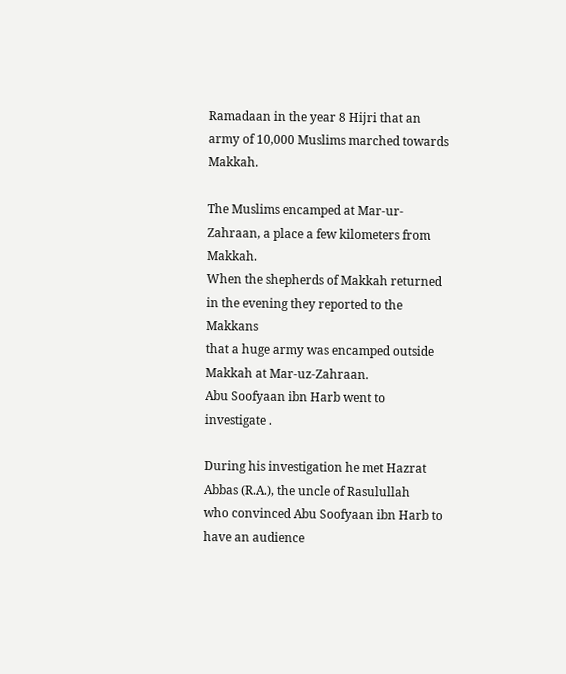Ramadaan in the year 8 Hijri that an army of 10,000 Muslims marched towards Makkah.

The Muslims encamped at Mar-ur-Zahraan, a place a few kilometers from Makkah.
When the shepherds of Makkah returned in the evening they reported to the Makkans
that a huge army was encamped outside Makkah at Mar-uz-Zahraan.
Abu Soofyaan ibn Harb went to investigate .

During his investigation he met Hazrat Abbas (R.A.), the uncle of Rasulullah
who convinced Abu Soofyaan ibn Harb to have an audience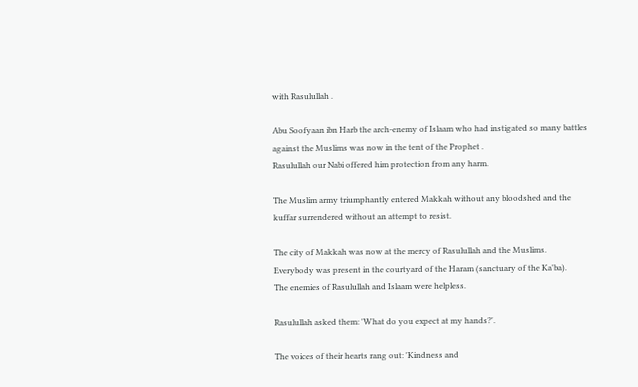with Rasulullah .

Abu Soofyaan ibn Harb the arch-enemy of Islaam who had instigated so many battles against the Muslims was now in the tent of the Prophet .
Rasulullah our Nabi offered him protection from any harm.

The Muslim army triumphantly entered Makkah without any bloodshed and the kuffar surrendered without an attempt to resist.

The city of Makkah was now at the mercy of Rasulullah and the Muslims.
Everybody was present in the courtyard of the Haram (sanctuary of the Ka'ba).
The enemies of Rasulullah and Islaam were helpless.

Rasulullah asked them: 'What do you expect at my hands?'.

The voices of their hearts rang out: 'Kindness and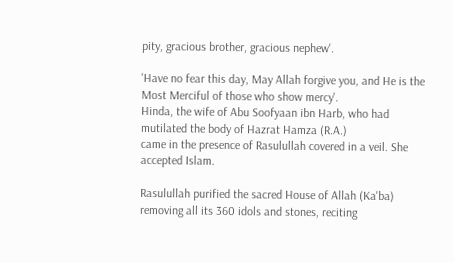pity, gracious brother, gracious nephew'.

'Have no fear this day, May Allah forgive you, and He is the Most Merciful of those who show mercy'.
Hinda, the wife of Abu Soofyaan ibn Harb, who had mutilated the body of Hazrat Hamza (R.A.)
came in the presence of Rasulullah covered in a veil. She accepted Islam.

Rasulullah purified the sacred House of Allah (Ka'ba) removing all its 360 idols and stones, reciting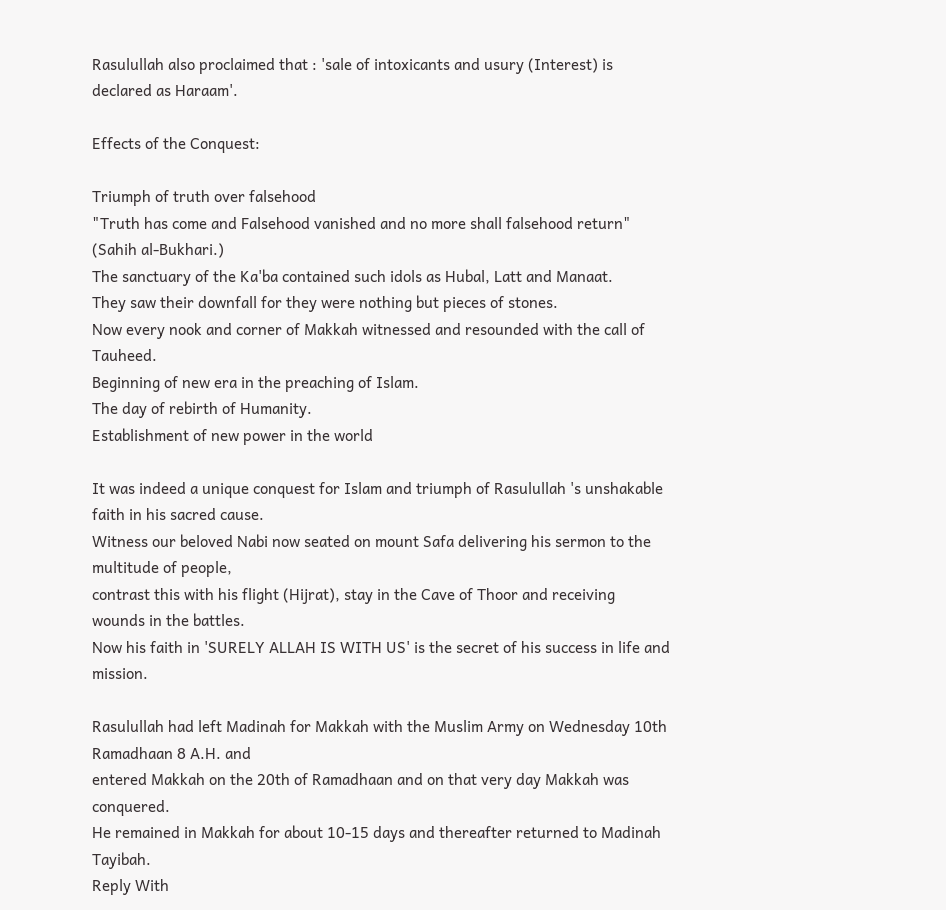Rasulullah also proclaimed that : 'sale of intoxicants and usury (Interest) is declared as Haraam'.

Effects of the Conquest:

Triumph of truth over falsehood
"Truth has come and Falsehood vanished and no more shall falsehood return" (Sahih al-Bukhari.)
The sanctuary of the Ka'ba contained such idols as Hubal, Latt and Manaat.
They saw their downfall for they were nothing but pieces of stones.
Now every nook and corner of Makkah witnessed and resounded with the call of Tauheed.
Beginning of new era in the preaching of Islam.
The day of rebirth of Humanity.
Establishment of new power in the world

It was indeed a unique conquest for Islam and triumph of Rasulullah 's unshakable faith in his sacred cause.
Witness our beloved Nabi now seated on mount Safa delivering his sermon to the multitude of people,
contrast this with his flight (Hijrat), stay in the Cave of Thoor and receiving wounds in the battles.
Now his faith in 'SURELY ALLAH IS WITH US' is the secret of his success in life and mission.

Rasulullah had left Madinah for Makkah with the Muslim Army on Wednesday 10th Ramadhaan 8 A.H. and
entered Makkah on the 20th of Ramadhaan and on that very day Makkah was conquered.
He remained in Makkah for about 10-15 days and thereafter returned to Madinah Tayibah.
Reply With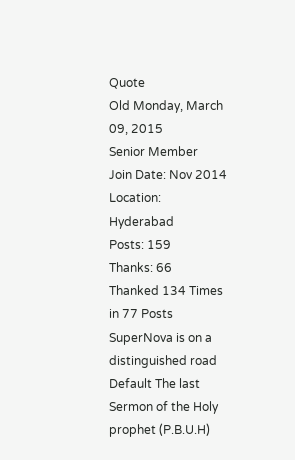Quote
Old Monday, March 09, 2015
Senior Member
Join Date: Nov 2014
Location: Hyderabad
Posts: 159
Thanks: 66
Thanked 134 Times in 77 Posts
SuperNova is on a distinguished road
Default The last Sermon of the Holy prophet (P.B.U.H)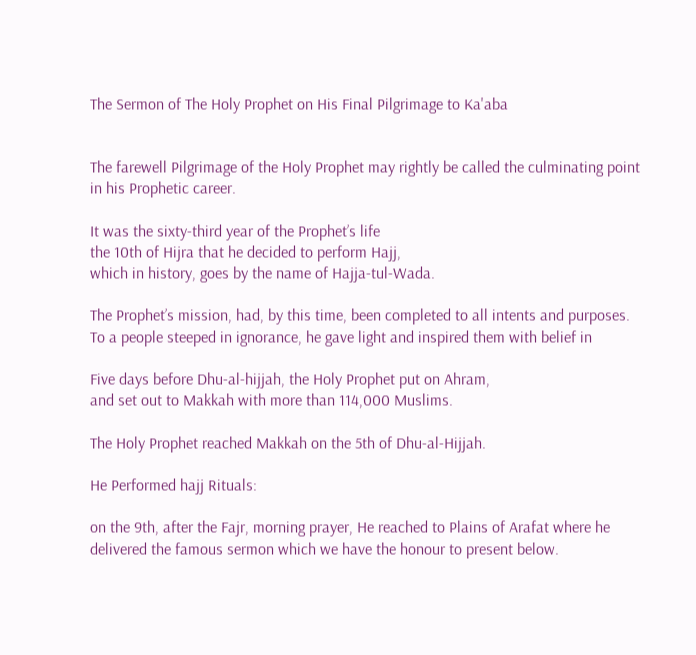The Sermon of The Holy Prophet on His Final Pilgrimage to Ka'aba


The farewell Pilgrimage of the Holy Prophet may rightly be called the culminating point in his Prophetic career.

It was the sixty-third year of the Prophet’s life
the 10th of Hijra that he decided to perform Hajj,
which in history, goes by the name of Hajja-tul-Wada.

The Prophet’s mission, had, by this time, been completed to all intents and purposes. To a people steeped in ignorance, he gave light and inspired them with belief in

Five days before Dhu-al-hijjah, the Holy Prophet put on Ahram,
and set out to Makkah with more than 114,000 Muslims.

The Holy Prophet reached Makkah on the 5th of Dhu-al-Hijjah.

He Performed hajj Rituals:

on the 9th, after the Fajr, morning prayer, He reached to Plains of Arafat where he delivered the famous sermon which we have the honour to present below.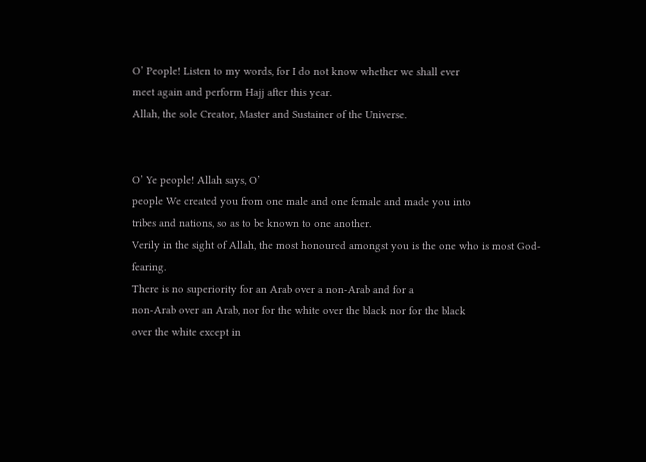O’ People! Listen to my words, for I do not know whether we shall ever
meet again and perform Hajj after this year.
Allah, the sole Creator, Master and Sustainer of the Universe.


O’ Ye people! Allah says, O’
people We created you from one male and one female and made you into
tribes and nations, so as to be known to one another.
Verily in the sight of Allah, the most honoured amongst you is the one who is most God-fearing.
There is no superiority for an Arab over a non-Arab and for a
non-Arab over an Arab, nor for the white over the black nor for the black
over the white except in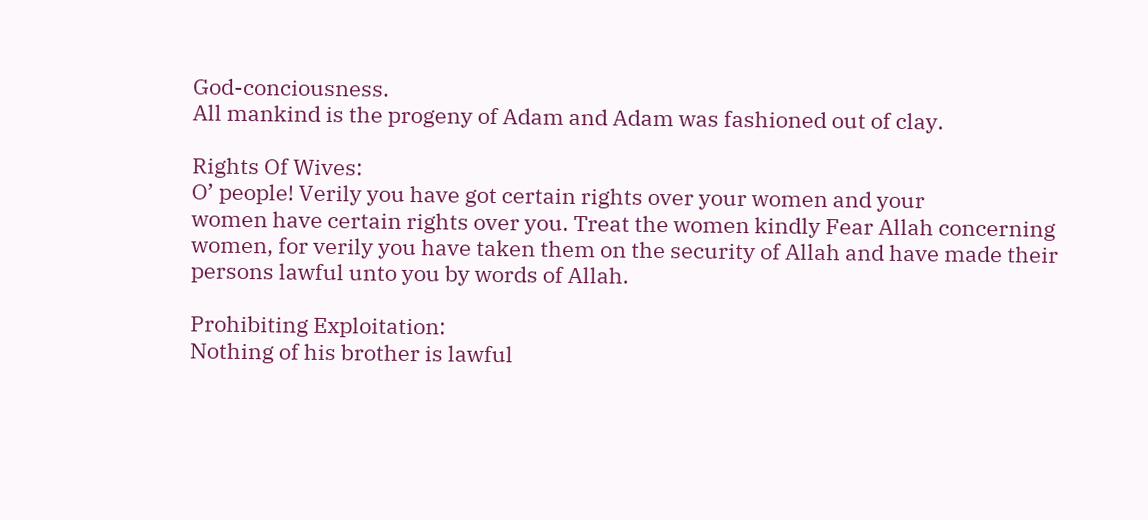God-conciousness.
All mankind is the progeny of Adam and Adam was fashioned out of clay.

Rights Of Wives:
O’ people! Verily you have got certain rights over your women and your
women have certain rights over you. Treat the women kindly Fear Allah concerning women, for verily you have taken them on the security of Allah and have made their persons lawful unto you by words of Allah.

Prohibiting Exploitation:
Nothing of his brother is lawful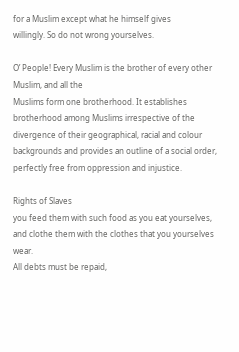for a Muslim except what he himself gives
willingly. So do not wrong yourselves.

O’ People! Every Muslim is the brother of every other Muslim, and all the
Muslims form one brotherhood. It establishes brotherhood among Muslims irrespective of the divergence of their geographical, racial and colour backgrounds and provides an outline of a social order, perfectly free from oppression and injustice.

Rights of Slaves
you feed them with such food as you eat yourselves,
and clothe them with the clothes that you yourselves wear.
All debts must be repaid,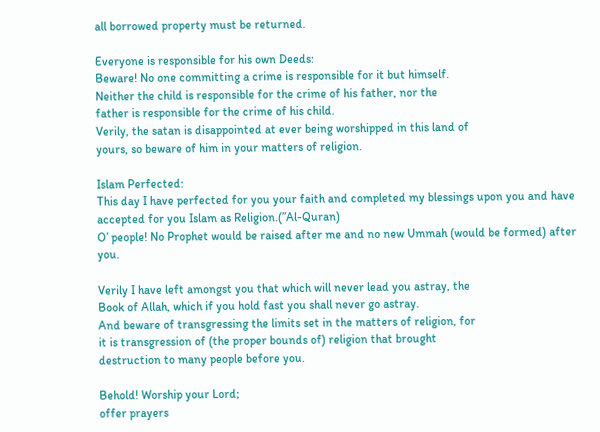all borrowed property must be returned.

Everyone is responsible for his own Deeds:
Beware! No one committing a crime is responsible for it but himself.
Neither the child is responsible for the crime of his father, nor the
father is responsible for the crime of his child.
Verily, the satan is disappointed at ever being worshipped in this land of
yours, so beware of him in your matters of religion.

Islam Perfected:
This day I have perfected for you your faith and completed my blessings upon you and have accepted for you Islam as Religion.(”Al-Quran)
O’ people! No Prophet would be raised after me and no new Ummah (would be formed) after you.

Verily I have left amongst you that which will never lead you astray, the
Book of Allah, which if you hold fast you shall never go astray.
And beware of transgressing the limits set in the matters of religion, for
it is transgression of (the proper bounds of) religion that brought
destruction to many people before you.

Behold! Worship your Lord;
offer prayers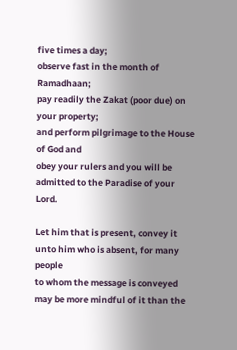five times a day;
observe fast in the month of Ramadhaan;
pay readily the Zakat (poor due) on your property;
and perform pilgrimage to the House of God and
obey your rulers and you will be admitted to the Paradise of your Lord.

Let him that is present, convey it unto him who is absent, for many people
to whom the message is conveyed may be more mindful of it than the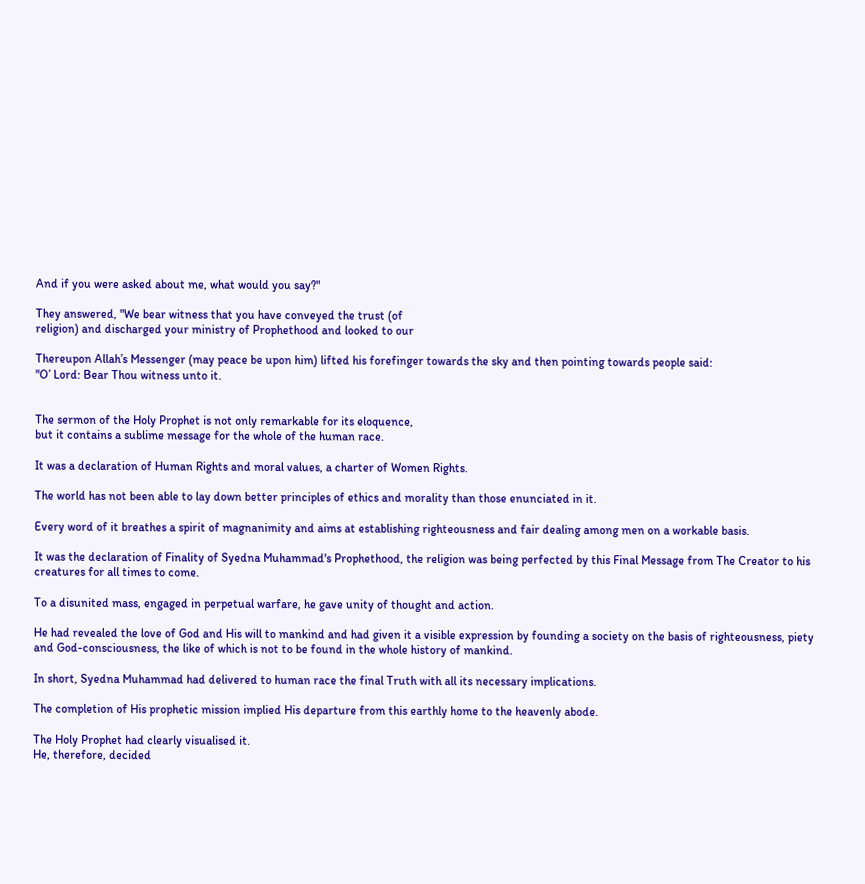And if you were asked about me, what would you say?"

They answered, "We bear witness that you have conveyed the trust (of
religion) and discharged your ministry of Prophethood and looked to our

Thereupon Allah’s Messenger (may peace be upon him) lifted his forefinger towards the sky and then pointing towards people said:
"O’ Lord: Bear Thou witness unto it.


The sermon of the Holy Prophet is not only remarkable for its eloquence,
but it contains a sublime message for the whole of the human race.

It was a declaration of Human Rights and moral values, a charter of Women Rights.

The world has not been able to lay down better principles of ethics and morality than those enunciated in it.

Every word of it breathes a spirit of magnanimity and aims at establishing righteousness and fair dealing among men on a workable basis.

It was the declaration of Finality of Syedna Muhammad's Prophethood, the religion was being perfected by this Final Message from The Creator to his creatures for all times to come.

To a disunited mass, engaged in perpetual warfare, he gave unity of thought and action.

He had revealed the love of God and His will to mankind and had given it a visible expression by founding a society on the basis of righteousness, piety and God-consciousness, the like of which is not to be found in the whole history of mankind.

In short, Syedna Muhammad had delivered to human race the final Truth with all its necessary implications.

The completion of His prophetic mission implied His departure from this earthly home to the heavenly abode.

The Holy Prophet had clearly visualised it.
He, therefore, decided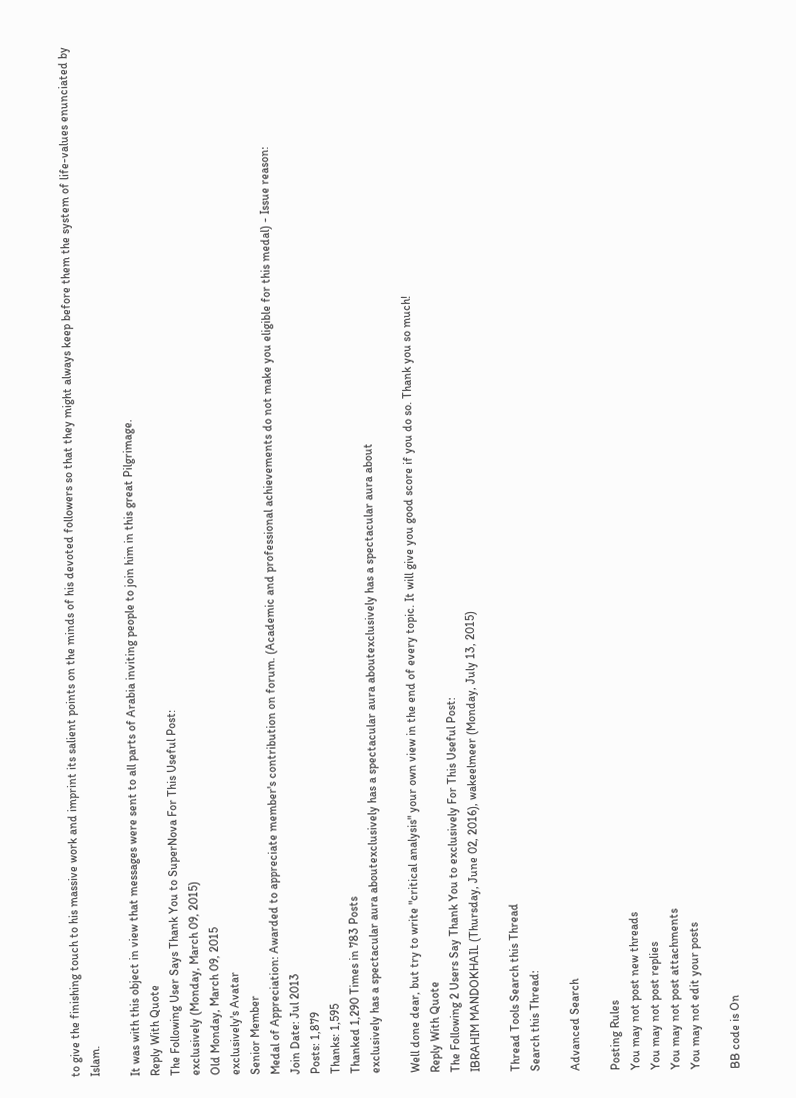to give the finishing touch to his massive work and imprint its salient points on the minds of his devoted followers so that they might always keep before them the system of life-values enunciated by Islam.

It was with this object in view that messages were sent to all parts of Arabia inviting people to join him in this great Pilgrimage.
Reply With Quote
The Following User Says Thank You to SuperNova For This Useful Post:
exclusively (Monday, March 09, 2015)
Old Monday, March 09, 2015
exclusively's Avatar
Senior Member
Medal of Appreciation: Awarded to appreciate member's contribution on forum. (Academic and professional achievements do not make you eligible for this medal) - Issue reason:
Join Date: Jul 2013
Posts: 1,879
Thanks: 1,595
Thanked 1,290 Times in 783 Posts
exclusively has a spectacular aura aboutexclusively has a spectacular aura aboutexclusively has a spectacular aura about

Well done dear, but try to write "critical analysis" your own view in the end of every topic. It will give you good score if you do so. Thank you so much!
Reply With Quote
The Following 2 Users Say Thank You to exclusively For This Useful Post:
IBRAHIM MANDOKHAIL (Thursday, June 02, 2016), wakeelmeer (Monday, July 13, 2015)

Thread Tools Search this Thread
Search this Thread:

Advanced Search

Posting Rules
You may not post new threads
You may not post replies
You may not post attachments
You may not edit your posts

BB code is On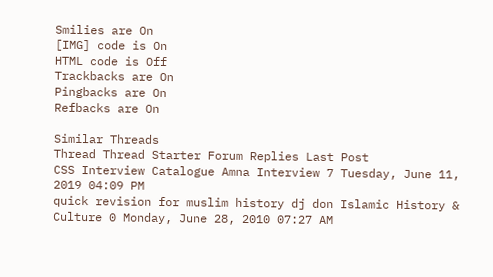Smilies are On
[IMG] code is On
HTML code is Off
Trackbacks are On
Pingbacks are On
Refbacks are On

Similar Threads
Thread Thread Starter Forum Replies Last Post
CSS Interview Catalogue Amna Interview 7 Tuesday, June 11, 2019 04:09 PM
quick revision for muslim history dj don Islamic History & Culture 0 Monday, June 28, 2010 07:27 AM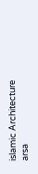islamic Architecture arsa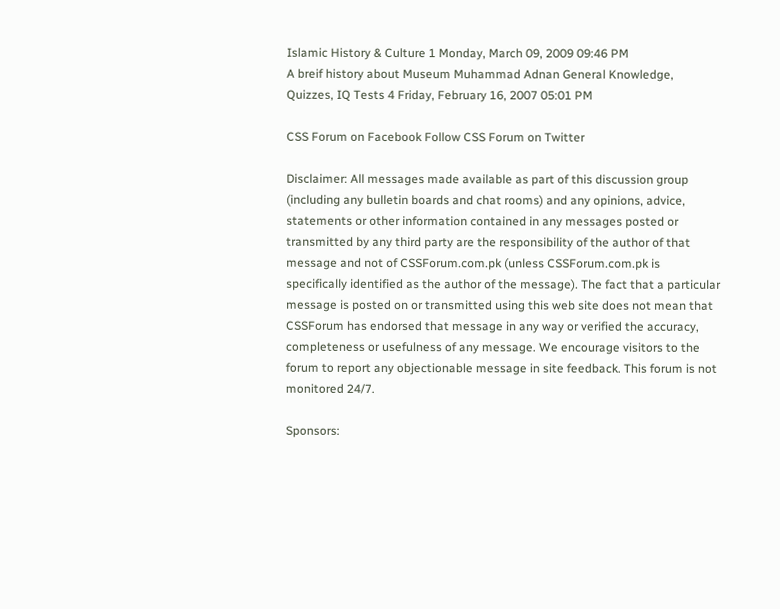Islamic History & Culture 1 Monday, March 09, 2009 09:46 PM
A breif history about Museum Muhammad Adnan General Knowledge, Quizzes, IQ Tests 4 Friday, February 16, 2007 05:01 PM

CSS Forum on Facebook Follow CSS Forum on Twitter

Disclaimer: All messages made available as part of this discussion group (including any bulletin boards and chat rooms) and any opinions, advice, statements or other information contained in any messages posted or transmitted by any third party are the responsibility of the author of that message and not of CSSForum.com.pk (unless CSSForum.com.pk is specifically identified as the author of the message). The fact that a particular message is posted on or transmitted using this web site does not mean that CSSForum has endorsed that message in any way or verified the accuracy, completeness or usefulness of any message. We encourage visitors to the forum to report any objectionable message in site feedback. This forum is not monitored 24/7.

Sponsors: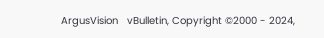ArgusVision   vBulletin, Copyright ©2000 - 2024,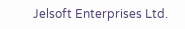Jelsoft Enterprises Ltd.